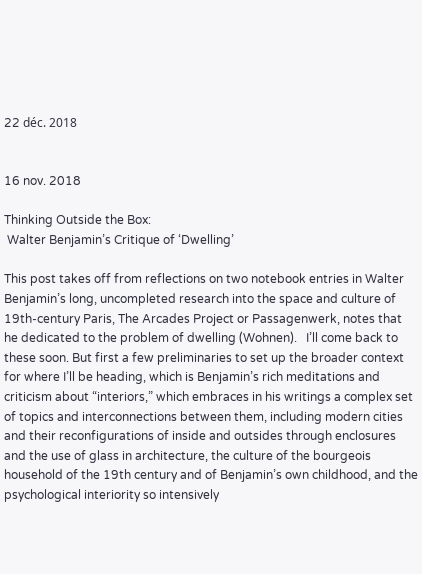22 déc. 2018


16 nov. 2018

Thinking Outside the Box:
 Walter Benjamin’s Critique of ‘Dwelling’

This post takes off from reflections on two notebook entries in Walter Benjamin’s long, uncompleted research into the space and culture of 19th-century Paris, The Arcades Project or Passagenwerk, notes that he dedicated to the problem of dwelling (Wohnen).   I’ll come back to these soon. But first a few preliminaries to set up the broader context for where I’ll be heading, which is Benjamin’s rich meditations and criticism about “interiors,” which embraces in his writings a complex set of topics and interconnections between them, including modern cities and their reconfigurations of inside and outsides through enclosures and the use of glass in architecture, the culture of the bourgeois household of the 19th century and of Benjamin’s own childhood, and the psychological interiority so intensively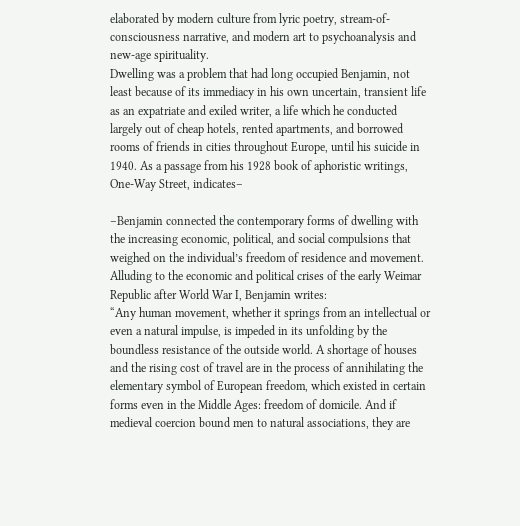elaborated by modern culture from lyric poetry, stream-of-consciousness narrative, and modern art to psychoanalysis and new-age spirituality.
Dwelling was a problem that had long occupied Benjamin, not least because of its immediacy in his own uncertain, transient life as an expatriate and exiled writer, a life which he conducted largely out of cheap hotels, rented apartments, and borrowed rooms of friends in cities throughout Europe, until his suicide in 1940. As a passage from his 1928 book of aphoristic writings, One-Way Street, indicates–

–Benjamin connected the contemporary forms of dwelling with the increasing economic, political, and social compulsions that weighed on the individual’s freedom of residence and movement. Alluding to the economic and political crises of the early Weimar Republic after World War I, Benjamin writes:
“Any human movement, whether it springs from an intellectual or even a natural impulse, is impeded in its unfolding by the boundless resistance of the outside world. A shortage of houses and the rising cost of travel are in the process of annihilating the elementary symbol of European freedom, which existed in certain forms even in the Middle Ages: freedom of domicile. And if medieval coercion bound men to natural associations, they are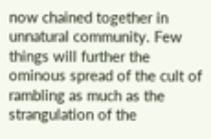now chained together in unnatural community. Few things will further the ominous spread of the cult of rambling as much as the strangulation of the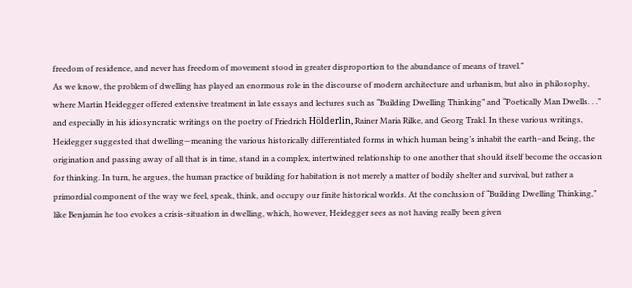freedom of residence, and never has freedom of movement stood in greater disproportion to the abundance of means of travel.”
As we know, the problem of dwelling has played an enormous role in the discourse of modern architecture and urbanism, but also in philosophy, where Martin Heidegger offered extensive treatment in late essays and lectures such as “Building Dwelling Thinking” and “Poetically Man Dwells. . .” and especially in his idiosyncratic writings on the poetry of Friedrich Hölderlin, Rainer Maria Rilke, and Georg Trakl. In these various writings, Heidegger suggested that dwelling—meaning the various historically differentiated forms in which human being’s inhabit the earth–and Being, the origination and passing away of all that is in time, stand in a complex, intertwined relationship to one another that should itself become the occasion for thinking. In turn, he argues, the human practice of building for habitation is not merely a matter of bodily shelter and survival, but rather a primordial component of the way we feel, speak, think, and occupy our finite historical worlds. At the conclusion of “Building Dwelling Thinking,” like Benjamin he too evokes a crisis-situation in dwelling, which, however, Heidegger sees as not having really been given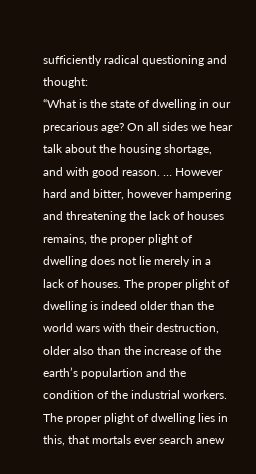sufficiently radical questioning and thought:
“What is the state of dwelling in our precarious age? On all sides we hear talk about the housing shortage, and with good reason. … However hard and bitter, however hampering and threatening the lack of houses remains, the proper plight of dwelling does not lie merely in a lack of houses. The proper plight of dwelling is indeed older than the world wars with their destruction, older also than the increase of the earth’s populartion and the condition of the industrial workers. The proper plight of dwelling lies in this, that mortals ever search anew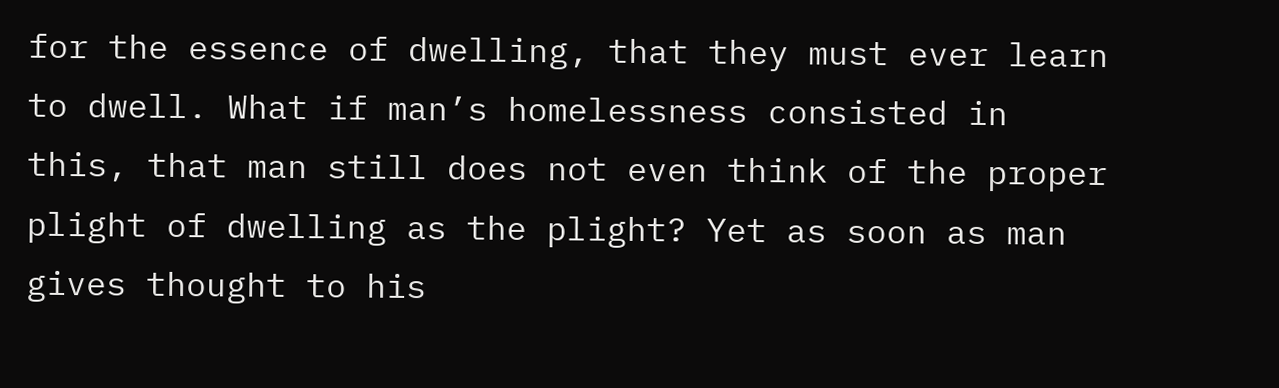for the essence of dwelling, that they must ever learn to dwell. What if man’s homelessness consisted in this, that man still does not even think of the proper plight of dwelling as the plight? Yet as soon as man gives thought to his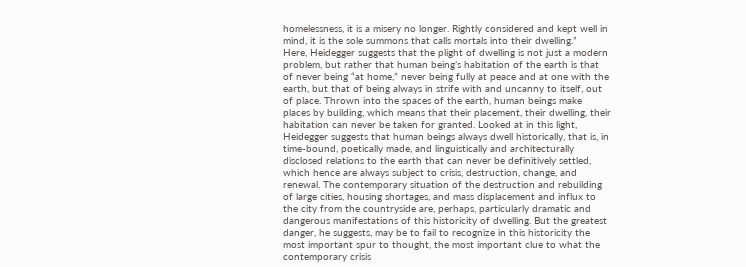homelessness, it is a misery no longer. Rightly considered and kept well in mind, it is the sole summons that calls mortals into their dwelling.”
Here, Heidegger suggests that the plight of dwelling is not just a modern problem, but rather that human being’s habitation of the earth is that of never being “at home,” never being fully at peace and at one with the earth, but that of being always in strife with and uncanny to itself, out of place. Thrown into the spaces of the earth, human beings make places by building, which means that their placement, their dwelling, their habitation can never be taken for granted. Looked at in this light, Heidegger suggests that human beings always dwell historically, that is, in time-bound, poetically made, and linguistically and architecturally disclosed relations to the earth that can never be definitively settled, which hence are always subject to crisis, destruction, change, and renewal. The contemporary situation of the destruction and rebuilding of large cities, housing shortages, and mass displacement and influx to the city from the countryside are, perhaps, particularly dramatic and dangerous manifestations of this historicity of dwelling. But the greatest danger, he suggests, may be to fail to recognize in this historicity the most important spur to thought, the most important clue to what the contemporary crisis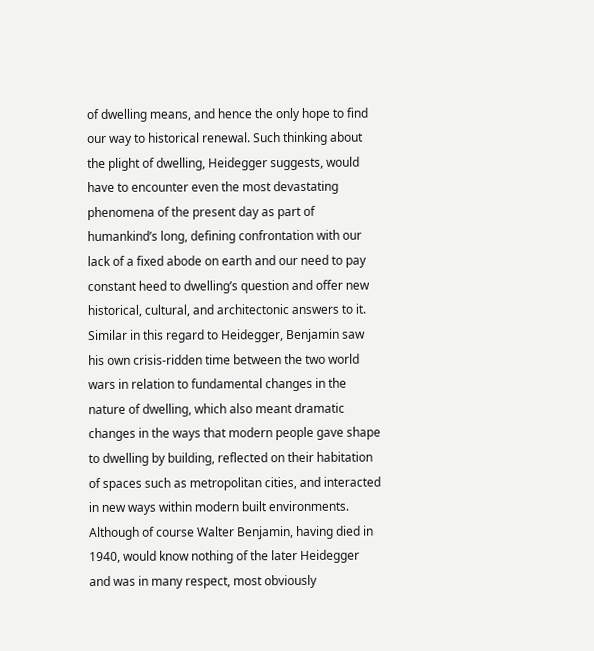of dwelling means, and hence the only hope to find our way to historical renewal. Such thinking about the plight of dwelling, Heidegger suggests, would have to encounter even the most devastating phenomena of the present day as part of humankind’s long, defining confrontation with our lack of a fixed abode on earth and our need to pay constant heed to dwelling’s question and offer new historical, cultural, and architectonic answers to it.
Similar in this regard to Heidegger, Benjamin saw his own crisis-ridden time between the two world wars in relation to fundamental changes in the nature of dwelling, which also meant dramatic changes in the ways that modern people gave shape to dwelling by building, reflected on their habitation of spaces such as metropolitan cities, and interacted in new ways within modern built environments. Although of course Walter Benjamin, having died in 1940, would know nothing of the later Heidegger and was in many respect, most obviously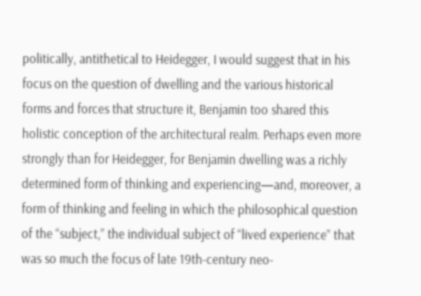politically, antithetical to Heidegger, I would suggest that in his focus on the question of dwelling and the various historical forms and forces that structure it, Benjamin too shared this holistic conception of the architectural realm. Perhaps even more strongly than for Heidegger, for Benjamin dwelling was a richly determined form of thinking and experiencing—and, moreover, a form of thinking and feeling in which the philosophical question of the “subject,” the individual subject of “lived experience” that was so much the focus of late 19th-century neo-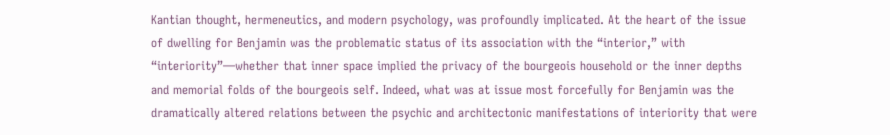Kantian thought, hermeneutics, and modern psychology, was profoundly implicated. At the heart of the issue of dwelling for Benjamin was the problematic status of its association with the “interior,” with “interiority”—whether that inner space implied the privacy of the bourgeois household or the inner depths and memorial folds of the bourgeois self. Indeed, what was at issue most forcefully for Benjamin was the dramatically altered relations between the psychic and architectonic manifestations of interiority that were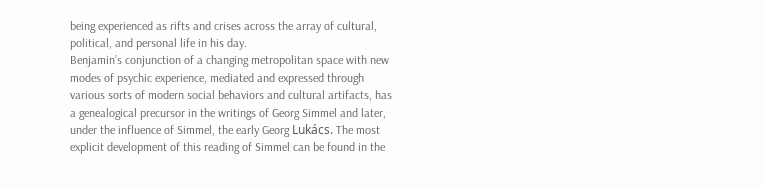being experienced as rifts and crises across the array of cultural, political, and personal life in his day.
Benjamin’s conjunction of a changing metropolitan space with new modes of psychic experience, mediated and expressed through various sorts of modern social behaviors and cultural artifacts, has a genealogical precursor in the writings of Georg Simmel and later, under the influence of Simmel, the early Georg Lukács. The most explicit development of this reading of Simmel can be found in the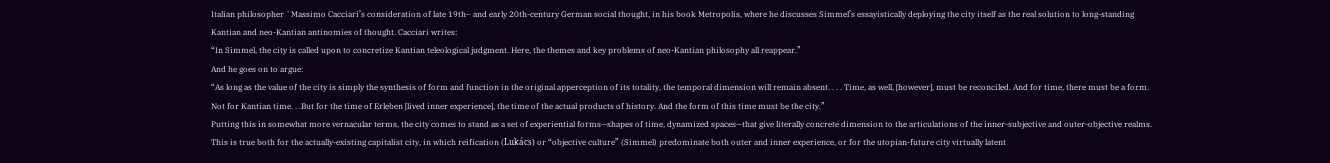Italian philosopher `Massimo Cacciari’s consideration of late 19th– and early 20th-century German social thought, in his book Metropolis, where he discusses Simmel’s essayistically deploying the city itself as the real solution to long-standing Kantian and neo-Kantian antinomies of thought. Cacciari writes:
“In Simmel, the city is called upon to concretize Kantian teleological judgment. Here, the themes and key problems of neo-Kantian philosophy all reappear.”
And he goes on to argue:
“As long as the value of the city is simply the synthesis of form and function in the original apperception of its totality, the temporal dimension will remain absent. . . . Time, as well, [however], must be reconciled. And for time, there must be a form. Not for Kantian time. . .But for the time of Erleben [lived inner experience], the time of the actual products of history. And the form of this time must be the city.”
Putting this in somewhat more vernacular terms, the city comes to stand as a set of experiential forms—shapes of time, dynamized spaces—that give literally concrete dimension to the articulations of the inner-subjective and outer-objective realms. This is true both for the actually-existing capitalist city, in which reification (Lukács) or “objective culture” (Simmel) predominate both outer and inner experience, or for the utopian-future city virtually latent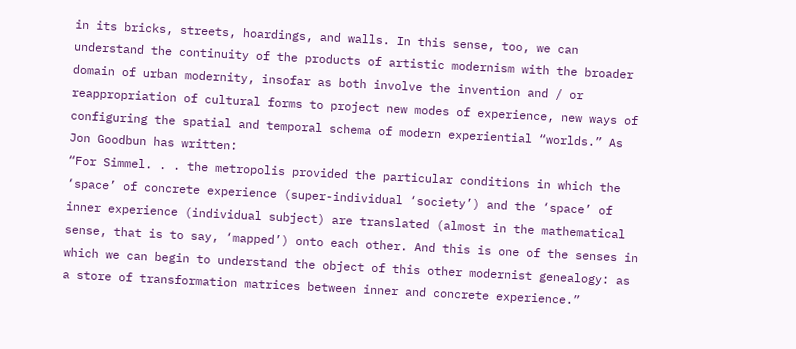in its bricks, streets, hoardings, and walls. In this sense, too, we can understand the continuity of the products of artistic modernism with the broader domain of urban modernity, insofar as both involve the invention and / or reappropriation of cultural forms to project new modes of experience, new ways of configuring the spatial and temporal schema of modern experiential “worlds.” As Jon Goodbun has written:
“For Simmel. . . the metropolis provided the particular conditions in which the ‘space’ of concrete experience (super-individual ‘society’) and the ‘space’ of inner experience (individual subject) are translated (almost in the mathematical sense, that is to say, ‘mapped’) onto each other. And this is one of the senses in which we can begin to understand the object of this other modernist genealogy: as a store of transformation matrices between inner and concrete experience.”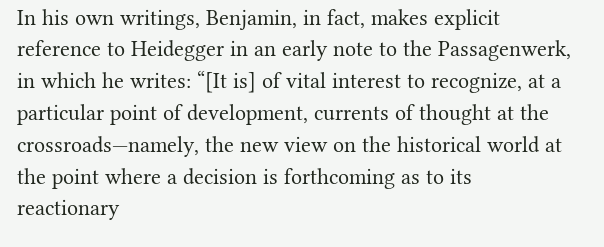In his own writings, Benjamin, in fact, makes explicit reference to Heidegger in an early note to the Passagenwerk, in which he writes: “[It is] of vital interest to recognize, at a particular point of development, currents of thought at the crossroads—namely, the new view on the historical world at the point where a decision is forthcoming as to its reactionary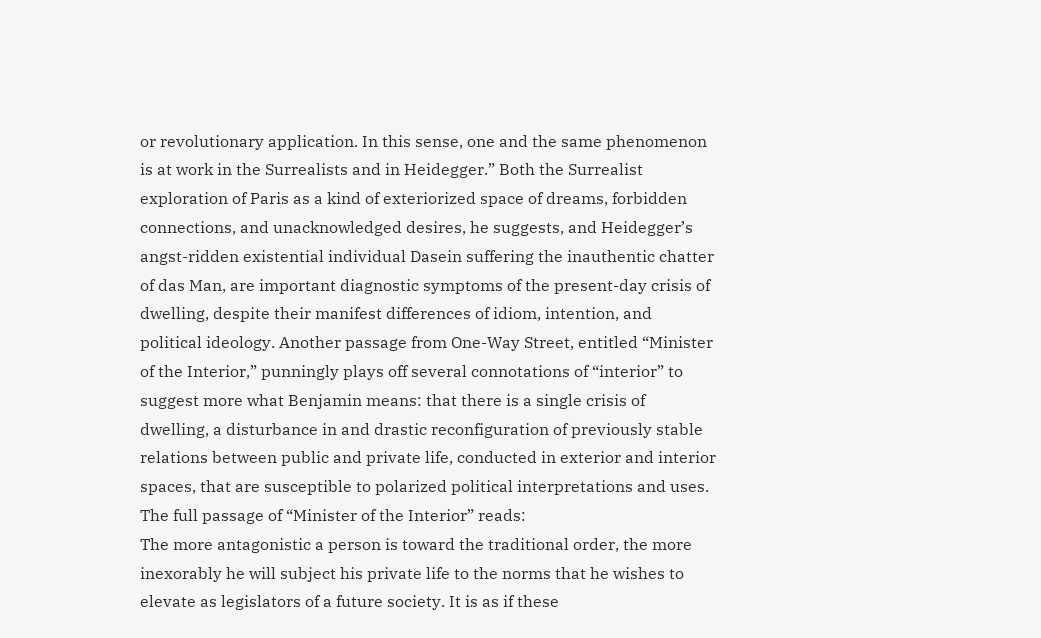or revolutionary application. In this sense, one and the same phenomenon is at work in the Surrealists and in Heidegger.” Both the Surrealist exploration of Paris as a kind of exteriorized space of dreams, forbidden connections, and unacknowledged desires, he suggests, and Heidegger’s angst-ridden existential individual Dasein suffering the inauthentic chatter of das Man, are important diagnostic symptoms of the present-day crisis of dwelling, despite their manifest differences of idiom, intention, and political ideology. Another passage from One-Way Street, entitled “Minister of the Interior,” punningly plays off several connotations of “interior” to suggest more what Benjamin means: that there is a single crisis of dwelling, a disturbance in and drastic reconfiguration of previously stable relations between public and private life, conducted in exterior and interior spaces, that are susceptible to polarized political interpretations and uses. The full passage of “Minister of the Interior” reads:
The more antagonistic a person is toward the traditional order, the more inexorably he will subject his private life to the norms that he wishes to elevate as legislators of a future society. It is as if these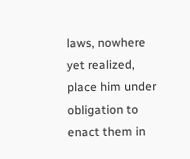laws, nowhere yet realized, place him under obligation to enact them in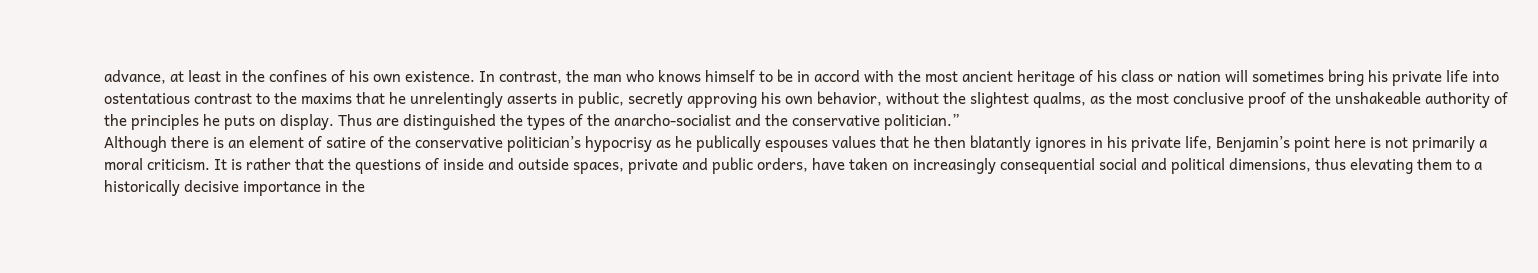advance, at least in the confines of his own existence. In contrast, the man who knows himself to be in accord with the most ancient heritage of his class or nation will sometimes bring his private life into ostentatious contrast to the maxims that he unrelentingly asserts in public, secretly approving his own behavior, without the slightest qualms, as the most conclusive proof of the unshakeable authority of the principles he puts on display. Thus are distinguished the types of the anarcho-socialist and the conservative politician.”
Although there is an element of satire of the conservative politician’s hypocrisy as he publically espouses values that he then blatantly ignores in his private life, Benjamin’s point here is not primarily a moral criticism. It is rather that the questions of inside and outside spaces, private and public orders, have taken on increasingly consequential social and political dimensions, thus elevating them to a historically decisive importance in the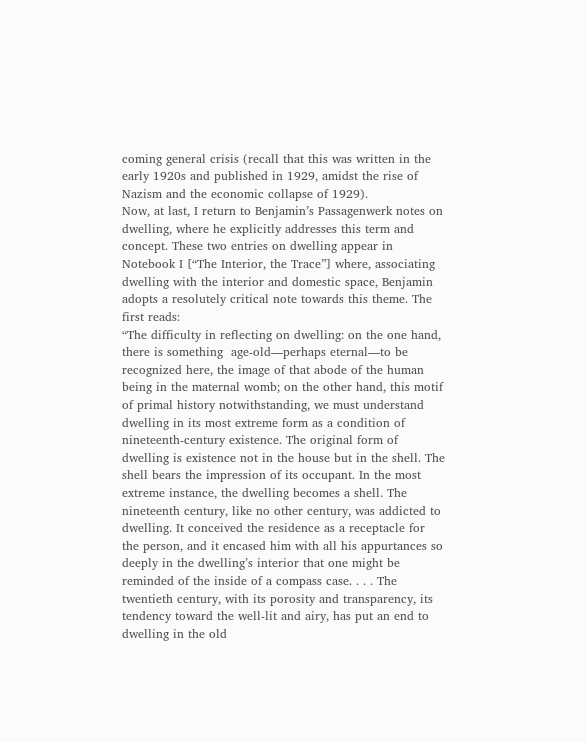coming general crisis (recall that this was written in the early 1920s and published in 1929, amidst the rise of Nazism and the economic collapse of 1929).
Now, at last, I return to Benjamin’s Passagenwerk notes on dwelling, where he explicitly addresses this term and concept. These two entries on dwelling appear in Notebook I [“The Interior, the Trace”] where, associating dwelling with the interior and domestic space, Benjamin adopts a resolutely critical note towards this theme. The first reads:
“The difficulty in reflecting on dwelling: on the one hand, there is something  age-old—perhaps eternal—to be recognized here, the image of that abode of the human being in the maternal womb; on the other hand, this motif of primal history notwithstanding, we must understand dwelling in its most extreme form as a condition of nineteenth-century existence. The original form of dwelling is existence not in the house but in the shell. The shell bears the impression of its occupant. In the most extreme instance, the dwelling becomes a shell. The nineteenth century, like no other century, was addicted to dwelling. It conceived the residence as a receptacle for the person, and it encased him with all his appurtances so deeply in the dwelling’s interior that one might be reminded of the inside of a compass case. . . . The twentieth century, with its porosity and transparency, its tendency toward the well-lit and airy, has put an end to dwelling in the old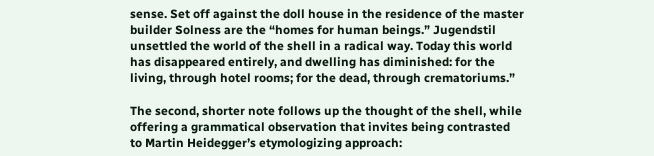sense. Set off against the doll house in the residence of the master builder Solness are the “homes for human beings.” Jugendstil unsettled the world of the shell in a radical way. Today this world has disappeared entirely, and dwelling has diminished: for the living, through hotel rooms; for the dead, through crematoriums.”

The second, shorter note follows up the thought of the shell, while offering a grammatical observation that invites being contrasted to Martin Heidegger’s etymologizing approach: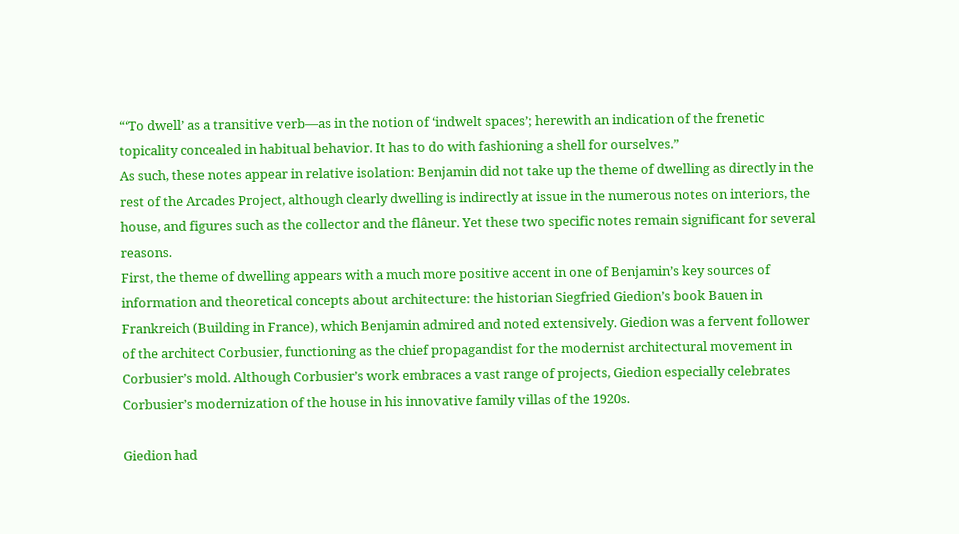“‘To dwell’ as a transitive verb—as in the notion of ‘indwelt spaces’; herewith an indication of the frenetic topicality concealed in habitual behavior. It has to do with fashioning a shell for ourselves.”
As such, these notes appear in relative isolation: Benjamin did not take up the theme of dwelling as directly in the rest of the Arcades Project, although clearly dwelling is indirectly at issue in the numerous notes on interiors, the house, and figures such as the collector and the flâneur. Yet these two specific notes remain significant for several reasons.
First, the theme of dwelling appears with a much more positive accent in one of Benjamin’s key sources of information and theoretical concepts about architecture: the historian Siegfried Giedion’s book Bauen in Frankreich (Building in France), which Benjamin admired and noted extensively. Giedion was a fervent follower of the architect Corbusier, functioning as the chief propagandist for the modernist architectural movement in Corbusier’s mold. Although Corbusier’s work embraces a vast range of projects, Giedion especially celebrates Corbusier’s modernization of the house in his innovative family villas of the 1920s.

Giedion had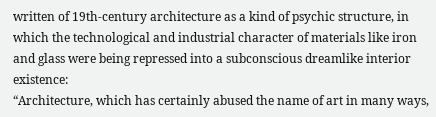written of 19th-century architecture as a kind of psychic structure, in which the technological and industrial character of materials like iron and glass were being repressed into a subconscious dreamlike interior existence:
“Architecture, which has certainly abused the name of art in many ways,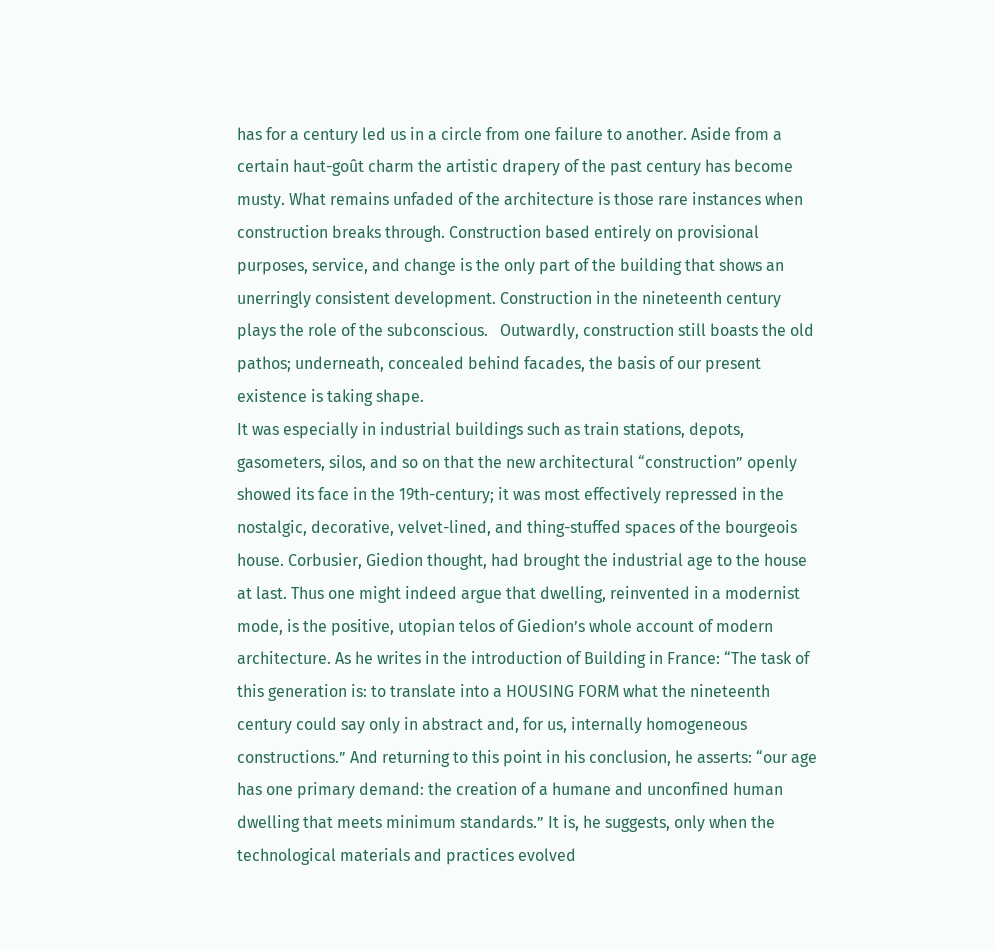has for a century led us in a circle from one failure to another. Aside from a certain haut-goût charm the artistic drapery of the past century has become musty. What remains unfaded of the architecture is those rare instances when construction breaks through. Construction based entirely on provisional purposes, service, and change is the only part of the building that shows an unerringly consistent development. Construction in the nineteenth century plays the role of the subconscious.   Outwardly, construction still boasts the old pathos; underneath, concealed behind facades, the basis of our present existence is taking shape.
It was especially in industrial buildings such as train stations, depots, gasometers, silos, and so on that the new architectural “construction” openly showed its face in the 19th-century; it was most effectively repressed in the nostalgic, decorative, velvet-lined, and thing-stuffed spaces of the bourgeois house. Corbusier, Giedion thought, had brought the industrial age to the house at last. Thus one might indeed argue that dwelling, reinvented in a modernist mode, is the positive, utopian telos of Giedion’s whole account of modern architecture. As he writes in the introduction of Building in France: “The task of this generation is: to translate into a HOUSING FORM what the nineteenth century could say only in abstract and, for us, internally homogeneous constructions.” And returning to this point in his conclusion, he asserts: “our age has one primary demand: the creation of a humane and unconfined human dwelling that meets minimum standards.” It is, he suggests, only when the technological materials and practices evolved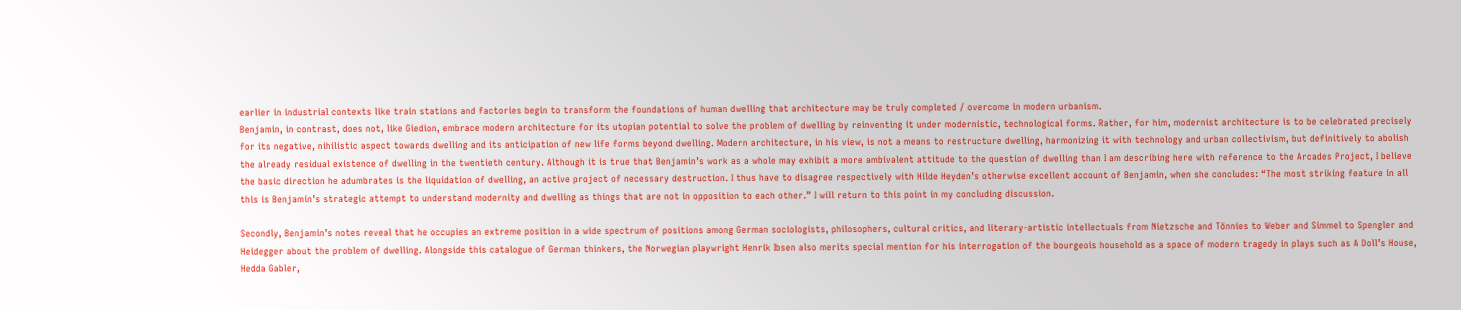earlier in industrial contexts like train stations and factories begin to transform the foundations of human dwelling that architecture may be truly completed / overcome in modern urbanism.
Benjamin, in contrast, does not, like Giedion, embrace modern architecture for its utopian potential to solve the problem of dwelling by reinventing it under modernistic, technological forms. Rather, for him, modernist architecture is to be celebrated precisely for its negative, nihilistic aspect towards dwelling and its anticipation of new life forms beyond dwelling. Modern architecture, in his view, is not a means to restructure dwelling, harmonizing it with technology and urban collectivism, but definitively to abolish the already residual existence of dwelling in the twentieth century. Although it is true that Benjamin’s work as a whole may exhibit a more ambivalent attitude to the question of dwelling than I am describing here with reference to the Arcades Project, I believe the basic direction he adumbrates is the liquidation of dwelling, an active project of necessary destruction. I thus have to disagree respectively with Hilde Heyden’s otherwise excellent account of Benjamin, when she concludes: “The most striking feature in all this is Benjamin’s strategic attempt to understand modernity and dwelling as things that are not in opposition to each other.” I will return to this point in my concluding discussion.

Secondly, Benjamin’s notes reveal that he occupies an extreme position in a wide spectrum of positions among German sociologists, philosophers, cultural critics, and literary-artistic intellectuals from Nietzsche and Tönnies to Weber and Simmel to Spengler and Heidegger about the problem of dwelling. Alongside this catalogue of German thinkers, the Norwegian playwright Henrik Ibsen also merits special mention for his interrogation of the bourgeois household as a space of modern tragedy in plays such as A Doll’s House, Hedda Gabler,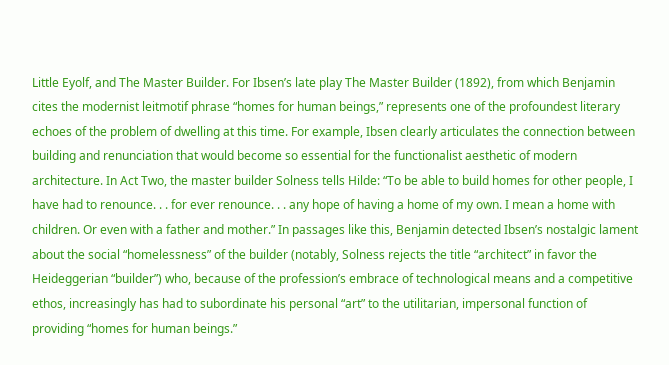Little Eyolf, and The Master Builder. For Ibsen’s late play The Master Builder (1892), from which Benjamin cites the modernist leitmotif phrase “homes for human beings,” represents one of the profoundest literary echoes of the problem of dwelling at this time. For example, Ibsen clearly articulates the connection between building and renunciation that would become so essential for the functionalist aesthetic of modern architecture. In Act Two, the master builder Solness tells Hilde: “To be able to build homes for other people, I have had to renounce. . . for ever renounce. . . any hope of having a home of my own. I mean a home with children. Or even with a father and mother.” In passages like this, Benjamin detected Ibsen’s nostalgic lament about the social “homelessness” of the builder (notably, Solness rejects the title “architect” in favor the Heideggerian “builder”) who, because of the profession’s embrace of technological means and a competitive ethos, increasingly has had to subordinate his personal “art” to the utilitarian, impersonal function of providing “homes for human beings.”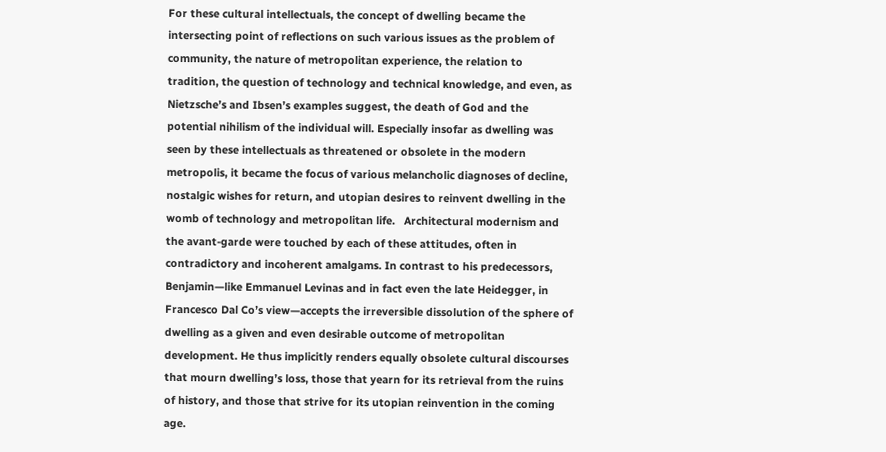For these cultural intellectuals, the concept of dwelling became the intersecting point of reflections on such various issues as the problem of community, the nature of metropolitan experience, the relation to tradition, the question of technology and technical knowledge, and even, as Nietzsche’s and Ibsen’s examples suggest, the death of God and the potential nihilism of the individual will. Especially insofar as dwelling was seen by these intellectuals as threatened or obsolete in the modern metropolis, it became the focus of various melancholic diagnoses of decline, nostalgic wishes for return, and utopian desires to reinvent dwelling in the womb of technology and metropolitan life.   Architectural modernism and the avant-garde were touched by each of these attitudes, often in contradictory and incoherent amalgams. In contrast to his predecessors, Benjamin—like Emmanuel Levinas and in fact even the late Heidegger, in Francesco Dal Co’s view—accepts the irreversible dissolution of the sphere of dwelling as a given and even desirable outcome of metropolitan development. He thus implicitly renders equally obsolete cultural discourses that mourn dwelling’s loss, those that yearn for its retrieval from the ruins of history, and those that strive for its utopian reinvention in the coming age.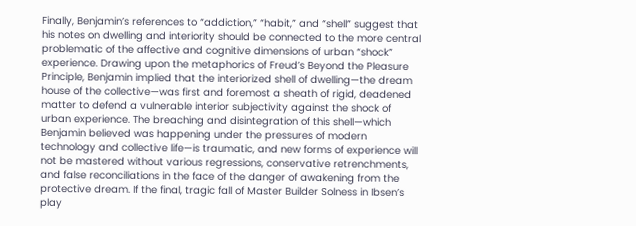Finally, Benjamin’s references to “addiction,” “habit,” and “shell” suggest that his notes on dwelling and interiority should be connected to the more central problematic of the affective and cognitive dimensions of urban “shock” experience. Drawing upon the metaphorics of Freud’s Beyond the Pleasure Principle, Benjamin implied that the interiorized shell of dwelling—the dream house of the collective—was first and foremost a sheath of rigid, deadened matter to defend a vulnerable interior subjectivity against the shock of urban experience. The breaching and disintegration of this shell—which Benjamin believed was happening under the pressures of modern technology and collective life—is traumatic, and new forms of experience will not be mastered without various regressions, conservative retrenchments, and false reconciliations in the face of the danger of awakening from the protective dream. If the final, tragic fall of Master Builder Solness in Ibsen’s play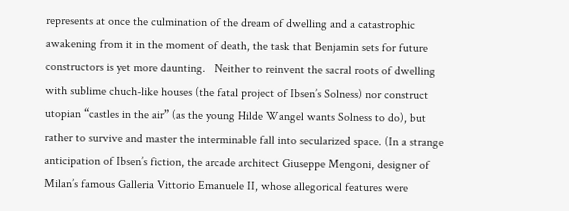represents at once the culmination of the dream of dwelling and a catastrophic awakening from it in the moment of death, the task that Benjamin sets for future constructors is yet more daunting.   Neither to reinvent the sacral roots of dwelling with sublime chuch-like houses (the fatal project of Ibsen’s Solness) nor construct utopian “castles in the air” (as the young Hilde Wangel wants Solness to do), but rather to survive and master the interminable fall into secularized space. (In a strange anticipation of Ibsen’s fiction, the arcade architect Giuseppe Mengoni, designer of Milan’s famous Galleria Vittorio Emanuele II, whose allegorical features were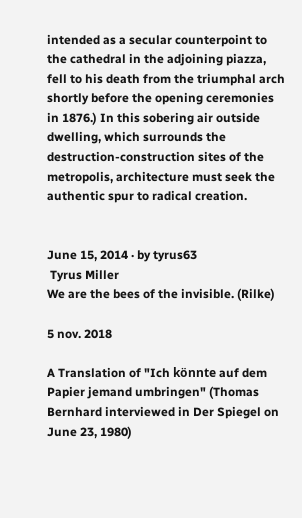intended as a secular counterpoint to the cathedral in the adjoining piazza, fell to his death from the triumphal arch shortly before the opening ceremonies in 1876.) In this sobering air outside dwelling, which surrounds the destruction-construction sites of the metropolis, architecture must seek the authentic spur to radical creation.


June 15, 2014 · by tyrus63
 Tyrus Miller
We are the bees of the invisible. (Rilke)

5 nov. 2018

A Translation of "Ich könnte auf dem Papier jemand umbringen" (Thomas Bernhard interviewed in Der Spiegel on June 23, 1980)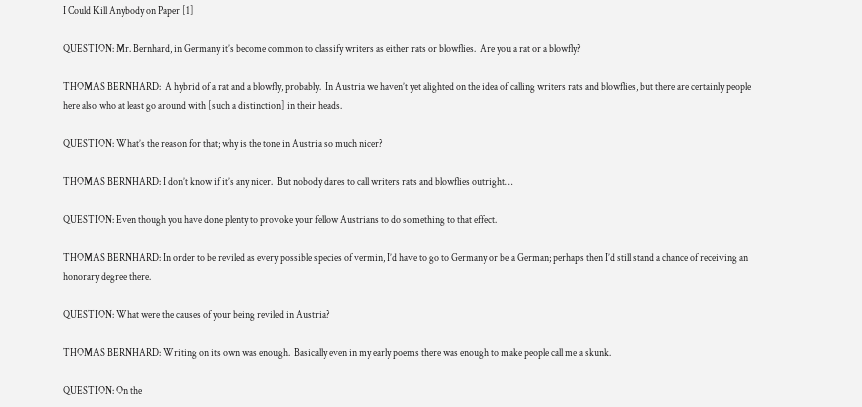I Could Kill Anybody on Paper [1]

QUESTION: Mr. Bernhard, in Germany it’s become common to classify writers as either rats or blowflies.  Are you a rat or a blowfly?

THOMAS BERNHARD:  A hybrid of a rat and a blowfly, probably.  In Austria we haven’t yet alighted on the idea of calling writers rats and blowflies, but there are certainly people here also who at least go around with [such a distinction] in their heads.

QUESTION: What’s the reason for that; why is the tone in Austria so much nicer?

THOMAS BERNHARD: I don’t know if it’s any nicer.  But nobody dares to call writers rats and blowflies outright…

QUESTION: Even though you have done plenty to provoke your fellow Austrians to do something to that effect.

THOMAS BERNHARD: In order to be reviled as every possible species of vermin, I’d have to go to Germany or be a German; perhaps then I’d still stand a chance of receiving an honorary degree there.

QUESTION: What were the causes of your being reviled in Austria?

THOMAS BERNHARD: Writing on its own was enough.  Basically even in my early poems there was enough to make people call me a skunk.

QUESTION: On the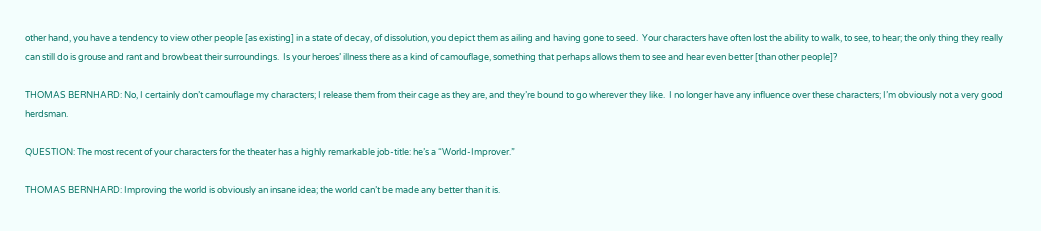other hand, you have a tendency to view other people [as existing] in a state of decay, of dissolution, you depict them as ailing and having gone to seed.  Your characters have often lost the ability to walk, to see, to hear; the only thing they really can still do is grouse and rant and browbeat their surroundings.  Is your heroes’ illness there as a kind of camouflage, something that perhaps allows them to see and hear even better [than other people]?

THOMAS BERNHARD: No, I certainly don’t camouflage my characters; I release them from their cage as they are, and they’re bound to go wherever they like.  I no longer have any influence over these characters; I’m obviously not a very good herdsman.

QUESTION: The most recent of your characters for the theater has a highly remarkable job-title: he’s a “World-Improver.”

THOMAS BERNHARD: Improving the world is obviously an insane idea; the world can’t be made any better than it is.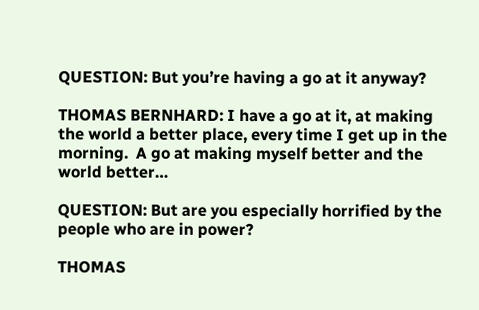QUESTION: But you’re having a go at it anyway?

THOMAS BERNHARD: I have a go at it, at making the world a better place, every time I get up in the morning.  A go at making myself better and the world better…

QUESTION: But are you especially horrified by the people who are in power?

THOMAS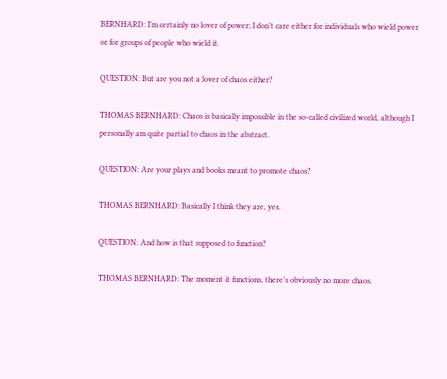BERNHARD: I’m certainly no lover of power; I don’t care either for individuals who wield power or for groups of people who wield it.

QUESTION: But are you not a lover of chaos either?

THOMAS BERNHARD: Chaos is basically impossible in the so-called civilized world, although I personally am quite partial to chaos in the abstract.

QUESTION: Are your plays and books meant to promote chaos?

THOMAS BERNHARD: Basically I think they are, yes.

QUESTION: And how is that supposed to function?

THOMAS BERNHARD: The moment it functions, there’s obviously no more chaos.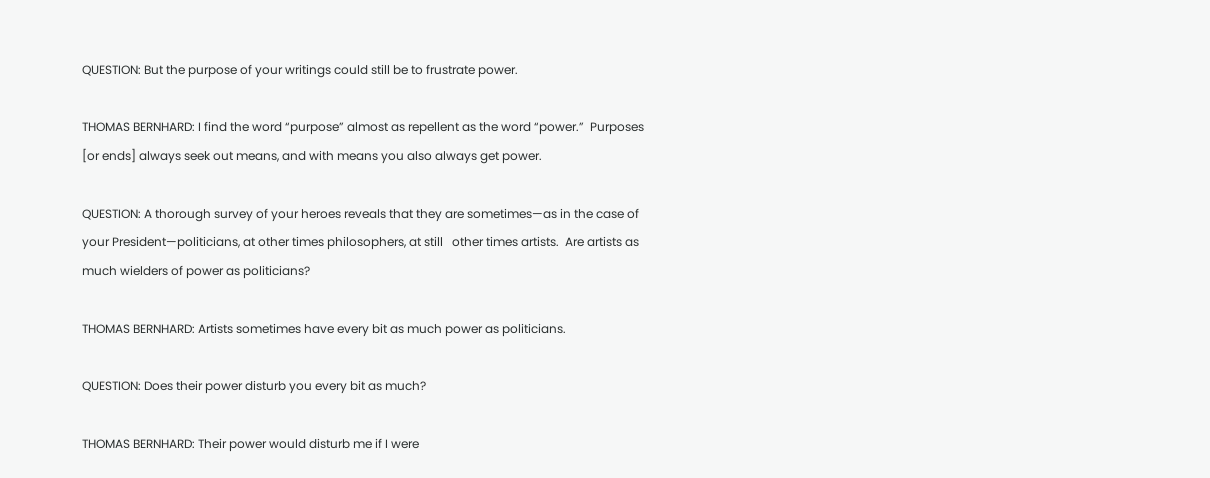QUESTION: But the purpose of your writings could still be to frustrate power.

THOMAS BERNHARD: I find the word “purpose” almost as repellent as the word “power.”  Purposes [or ends] always seek out means, and with means you also always get power.

QUESTION: A thorough survey of your heroes reveals that they are sometimes—as in the case of your President—politicians, at other times philosophers, at still   other times artists.  Are artists as much wielders of power as politicians?

THOMAS BERNHARD: Artists sometimes have every bit as much power as politicians.

QUESTION: Does their power disturb you every bit as much?

THOMAS BERNHARD: Their power would disturb me if I were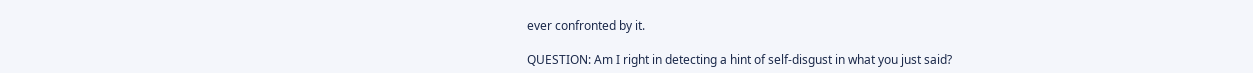ever confronted by it.

QUESTION: Am I right in detecting a hint of self-disgust in what you just said?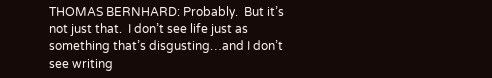THOMAS BERNHARD: Probably.  But it’s not just that.  I don’t see life just as something that’s disgusting…and I don’t see writing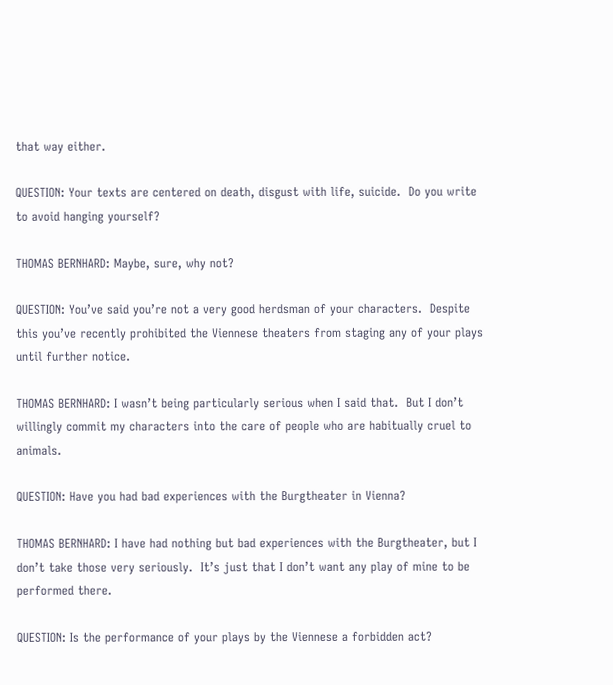that way either.

QUESTION: Your texts are centered on death, disgust with life, suicide.  Do you write to avoid hanging yourself?

THOMAS BERNHARD: Maybe, sure, why not?

QUESTION: You’ve said you’re not a very good herdsman of your characters.  Despite this you’ve recently prohibited the Viennese theaters from staging any of your plays until further notice.

THOMAS BERNHARD: I wasn’t being particularly serious when I said that.  But I don’t willingly commit my characters into the care of people who are habitually cruel to animals.

QUESTION: Have you had bad experiences with the Burgtheater in Vienna?

THOMAS BERNHARD: I have had nothing but bad experiences with the Burgtheater, but I don’t take those very seriously.  It’s just that I don’t want any play of mine to be performed there.

QUESTION: Is the performance of your plays by the Viennese a forbidden act?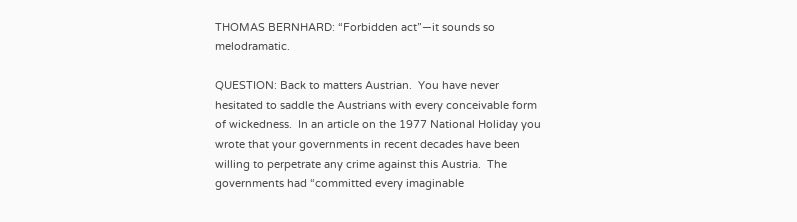THOMAS BERNHARD: “Forbidden act”—it sounds so melodramatic.

QUESTION: Back to matters Austrian.  You have never hesitated to saddle the Austrians with every conceivable form of wickedness.  In an article on the 1977 National Holiday you wrote that your governments in recent decades have been willing to perpetrate any crime against this Austria.  The governments had “committed every imaginable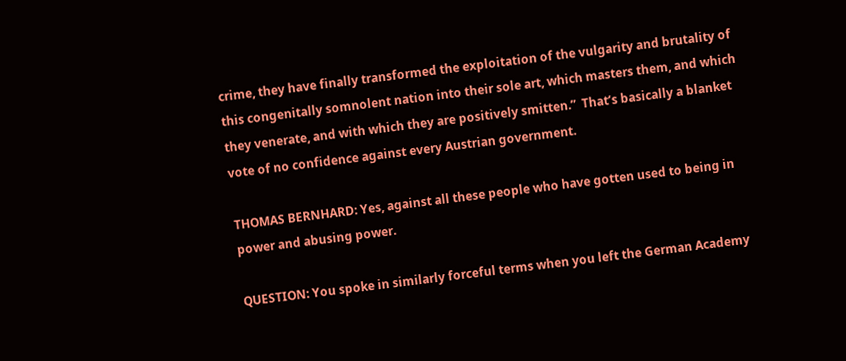crime, they have finally transformed the exploitation of the vulgarity and brutality of this congenitally somnolent nation into their sole art, which masters them, and which they venerate, and with which they are positively smitten.”  That’s basically a blanket vote of no confidence against every Austrian government.

THOMAS BERNHARD: Yes, against all these people who have gotten used to being in power and abusing power.

QUESTION: You spoke in similarly forceful terms when you left the German Academy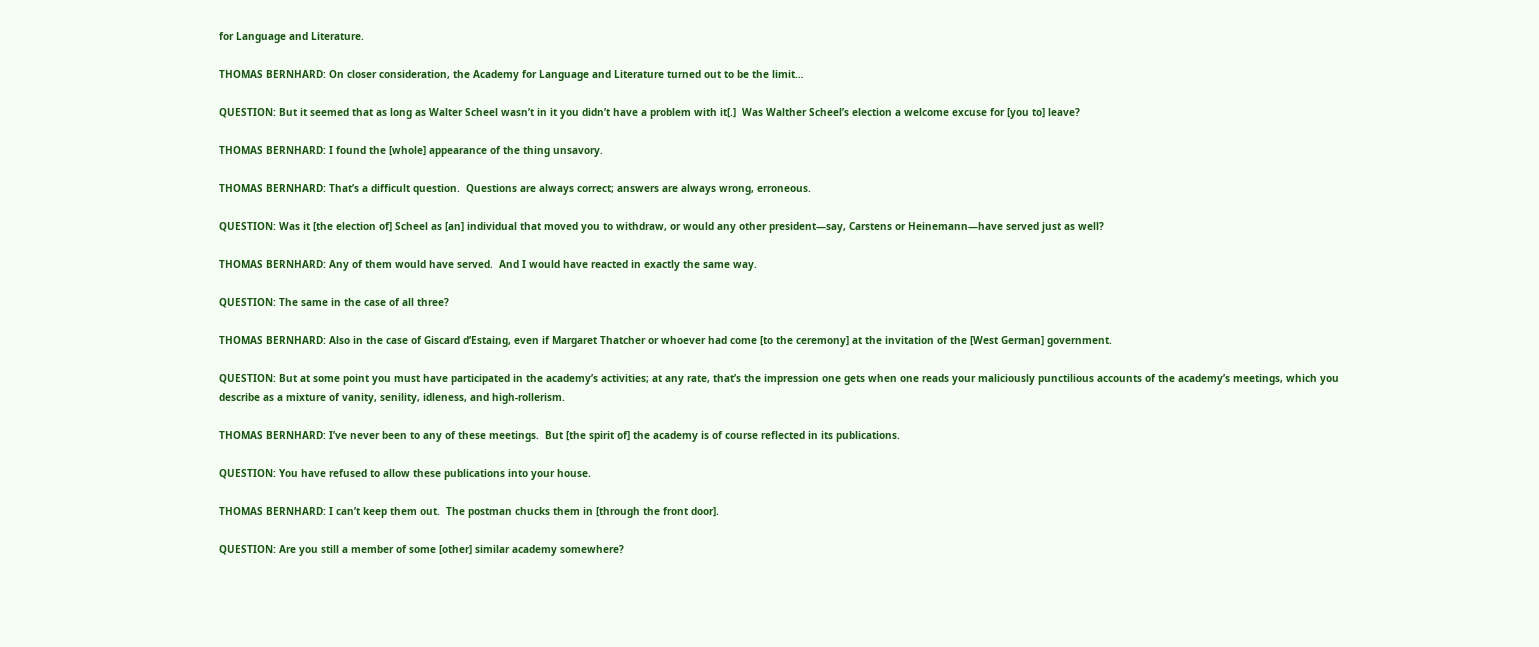for Language and Literature.

THOMAS BERNHARD: On closer consideration, the Academy for Language and Literature turned out to be the limit…

QUESTION: But it seemed that as long as Walter Scheel wasn’t in it you didn’t have a problem with it[.]  Was Walther Scheel’s election a welcome excuse for [you to] leave?

THOMAS BERNHARD: I found the [whole] appearance of the thing unsavory.

THOMAS BERNHARD: That’s a difficult question.  Questions are always correct; answers are always wrong, erroneous.

QUESTION: Was it [the election of] Scheel as [an] individual that moved you to withdraw, or would any other president—say, Carstens or Heinemann—have served just as well?

THOMAS BERNHARD: Any of them would have served.  And I would have reacted in exactly the same way.

QUESTION: The same in the case of all three?

THOMAS BERNHARD: Also in the case of Giscard d’Estaing, even if Margaret Thatcher or whoever had come [to the ceremony] at the invitation of the [West German] government.

QUESTION: But at some point you must have participated in the academy’s activities; at any rate, that’s the impression one gets when one reads your maliciously punctilious accounts of the academy’s meetings, which you describe as a mixture of vanity, senility, idleness, and high-rollerism.

THOMAS BERNHARD: I’ve never been to any of these meetings.  But [the spirit of] the academy is of course reflected in its publications.

QUESTION: You have refused to allow these publications into your house.

THOMAS BERNHARD: I can’t keep them out.  The postman chucks them in [through the front door].

QUESTION: Are you still a member of some [other] similar academy somewhere?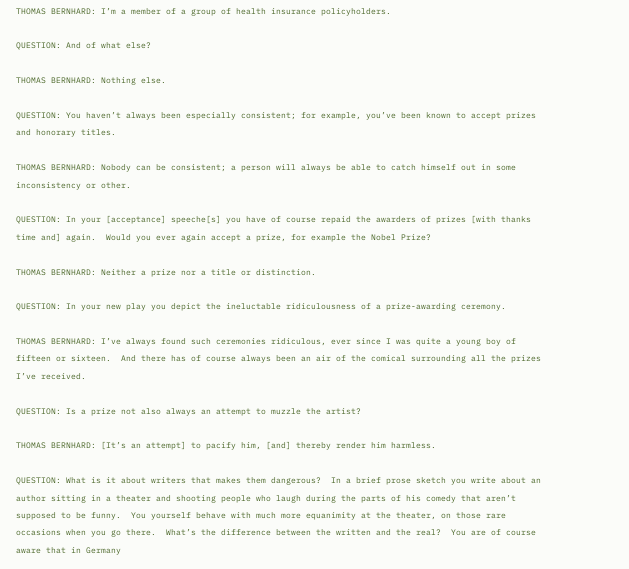THOMAS BERNHARD: I’m a member of a group of health insurance policyholders.

QUESTION: And of what else?

THOMAS BERNHARD: Nothing else.

QUESTION: You haven’t always been especially consistent; for example, you’ve been known to accept prizes and honorary titles.

THOMAS BERNHARD: Nobody can be consistent; a person will always be able to catch himself out in some inconsistency or other.

QUESTION: In your [acceptance] speeche[s] you have of course repaid the awarders of prizes [with thanks time and] again.  Would you ever again accept a prize, for example the Nobel Prize?

THOMAS BERNHARD: Neither a prize nor a title or distinction.

QUESTION: In your new play you depict the ineluctable ridiculousness of a prize-awarding ceremony.

THOMAS BERNHARD: I’ve always found such ceremonies ridiculous, ever since I was quite a young boy of fifteen or sixteen.  And there has of course always been an air of the comical surrounding all the prizes I’ve received.

QUESTION: Is a prize not also always an attempt to muzzle the artist?

THOMAS BERNHARD: [It’s an attempt] to pacify him, [and] thereby render him harmless.

QUESTION: What is it about writers that makes them dangerous?  In a brief prose sketch you write about an author sitting in a theater and shooting people who laugh during the parts of his comedy that aren’t supposed to be funny.  You yourself behave with much more equanimity at the theater, on those rare occasions when you go there.  What’s the difference between the written and the real?  You are of course aware that in Germany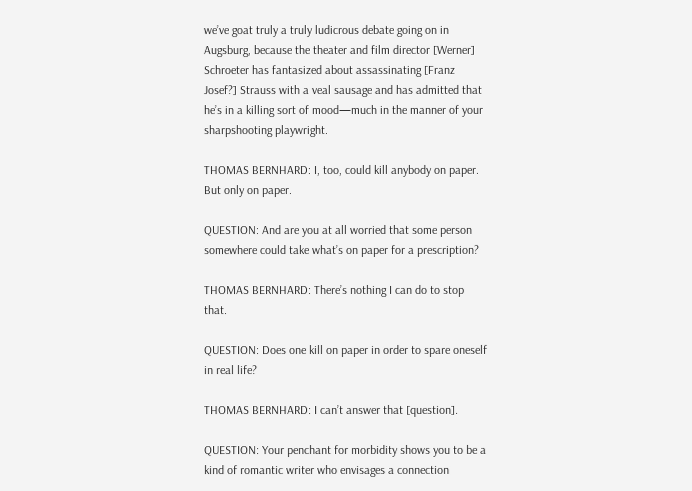we’ve goat truly a truly ludicrous debate going on in Augsburg, because the theater and film director [Werner] Schroeter has fantasized about assassinating [Franz Josef?] Strauss with a veal sausage and has admitted that he’s in a killing sort of mood—much in the manner of your sharpshooting playwright.

THOMAS BERNHARD: I, too, could kill anybody on paper.  But only on paper.

QUESTION: And are you at all worried that some person somewhere could take what’s on paper for a prescription?

THOMAS BERNHARD: There’s nothing I can do to stop that.

QUESTION: Does one kill on paper in order to spare oneself in real life?

THOMAS BERNHARD: I can’t answer that [question].

QUESTION: Your penchant for morbidity shows you to be a kind of romantic writer who envisages a connection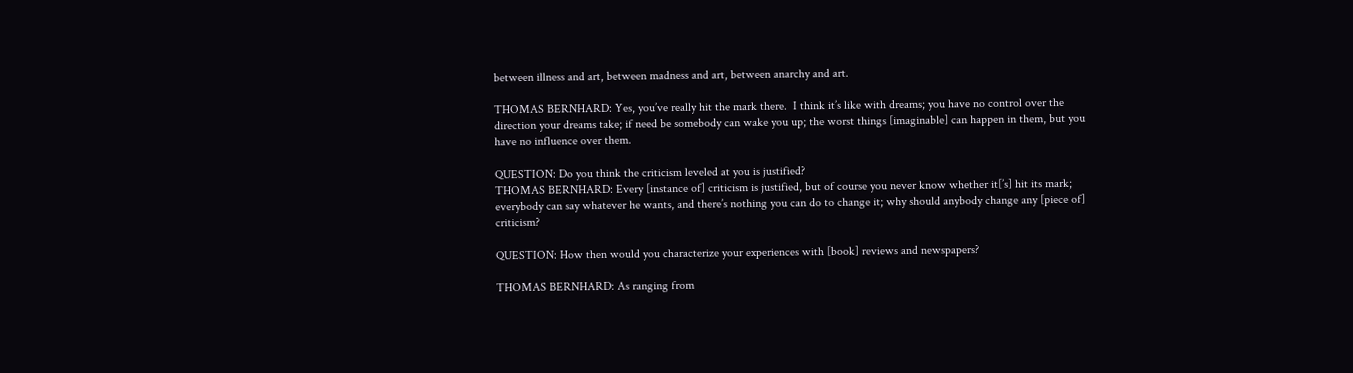between illness and art, between madness and art, between anarchy and art.

THOMAS BERNHARD: Yes, you’ve really hit the mark there.  I think it’s like with dreams; you have no control over the direction your dreams take; if need be somebody can wake you up; the worst things [imaginable] can happen in them, but you have no influence over them.

QUESTION: Do you think the criticism leveled at you is justified?
THOMAS BERNHARD: Every [instance of] criticism is justified, but of course you never know whether it[’s] hit its mark; everybody can say whatever he wants, and there’s nothing you can do to change it; why should anybody change any [piece of] criticism?

QUESTION: How then would you characterize your experiences with [book] reviews and newspapers?

THOMAS BERNHARD: As ranging from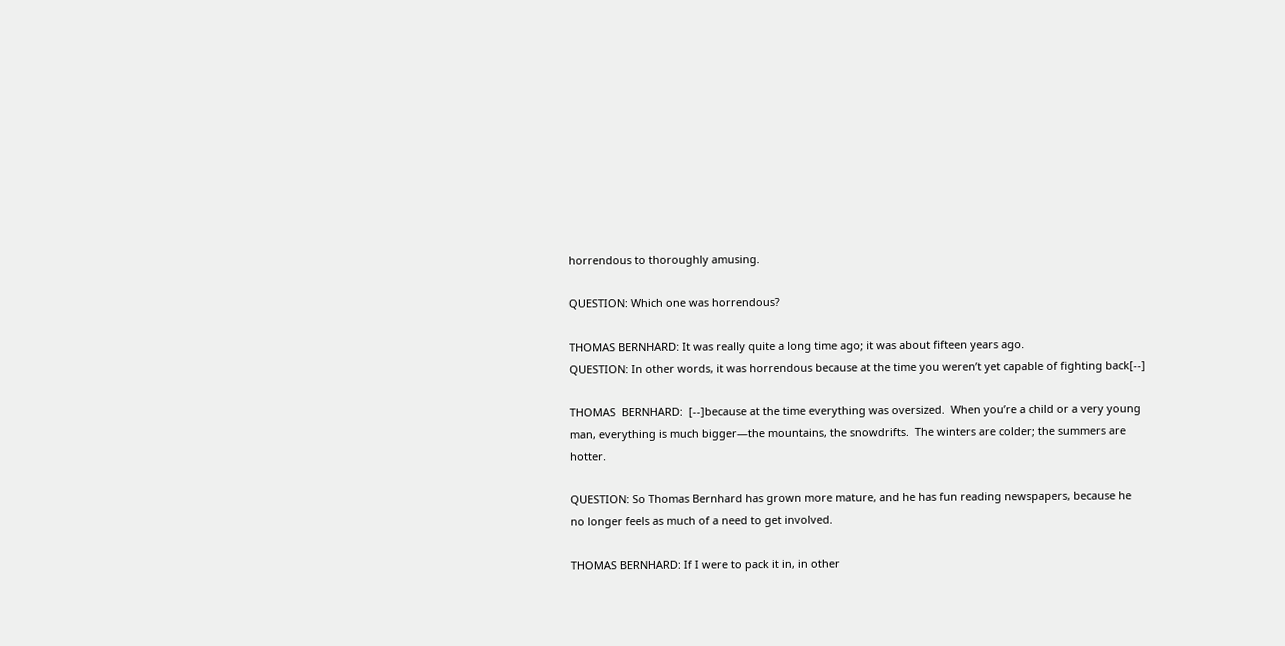horrendous to thoroughly amusing.

QUESTION: Which one was horrendous?

THOMAS BERNHARD: It was really quite a long time ago; it was about fifteen years ago.
QUESTION: In other words, it was horrendous because at the time you weren’t yet capable of fighting back[--]

THOMAS  BERNHARD:  [--]because at the time everything was oversized.  When you’re a child or a very young man, everything is much bigger—the mountains, the snowdrifts.  The winters are colder; the summers are hotter.

QUESTION: So Thomas Bernhard has grown more mature, and he has fun reading newspapers, because he no longer feels as much of a need to get involved.

THOMAS BERNHARD: If I were to pack it in, in other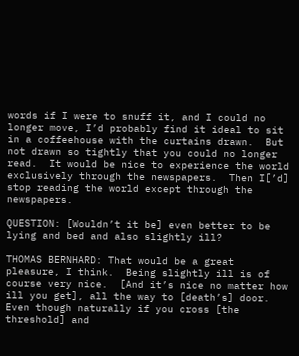words if I were to snuff it, and I could no longer move, I’d probably find it ideal to sit in a coffeehouse with the curtains drawn.  But not drawn so tightly that you could no longer read.  It would be nice to experience the world exclusively through the newspapers.  Then I[’d] stop reading the world except through the newspapers.

QUESTION: [Wouldn’t it be] even better to be lying and bed and also slightly ill?

THOMAS BERNHARD: That would be a great pleasure, I think.  Being slightly ill is of course very nice.  [And it’s nice no matter how ill you get], all the way to [death’s] door.  Even though naturally if you cross [the threshold] and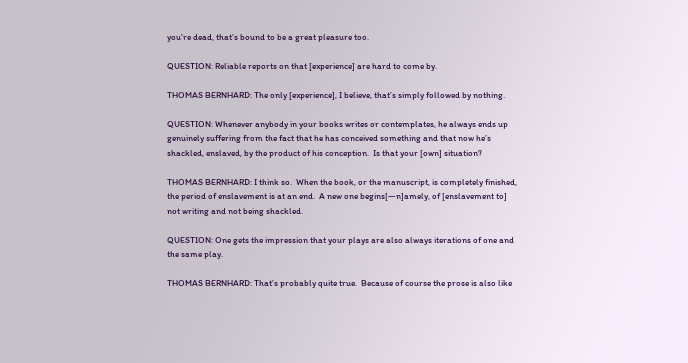you’re dead, that’s bound to be a great pleasure too.

QUESTION: Reliable reports on that [experience] are hard to come by.

THOMAS BERNHARD: The only [experience], I believe, that’s simply followed by nothing.

QUESTION: Whenever anybody in your books writes or contemplates, he always ends up genuinely suffering from the fact that he has conceived something and that now he’s shackled, enslaved, by the product of his conception.  Is that your [own] situation?

THOMAS BERNHARD: I think so.  When the book, or the manuscript, is completely finished, the period of enslavement is at an end.  A new one begins[—n]amely, of [enslavement to] not writing and not being shackled.

QUESTION: One gets the impression that your plays are also always iterations of one and the same play.

THOMAS BERNHARD: That’s probably quite true.  Because of course the prose is also like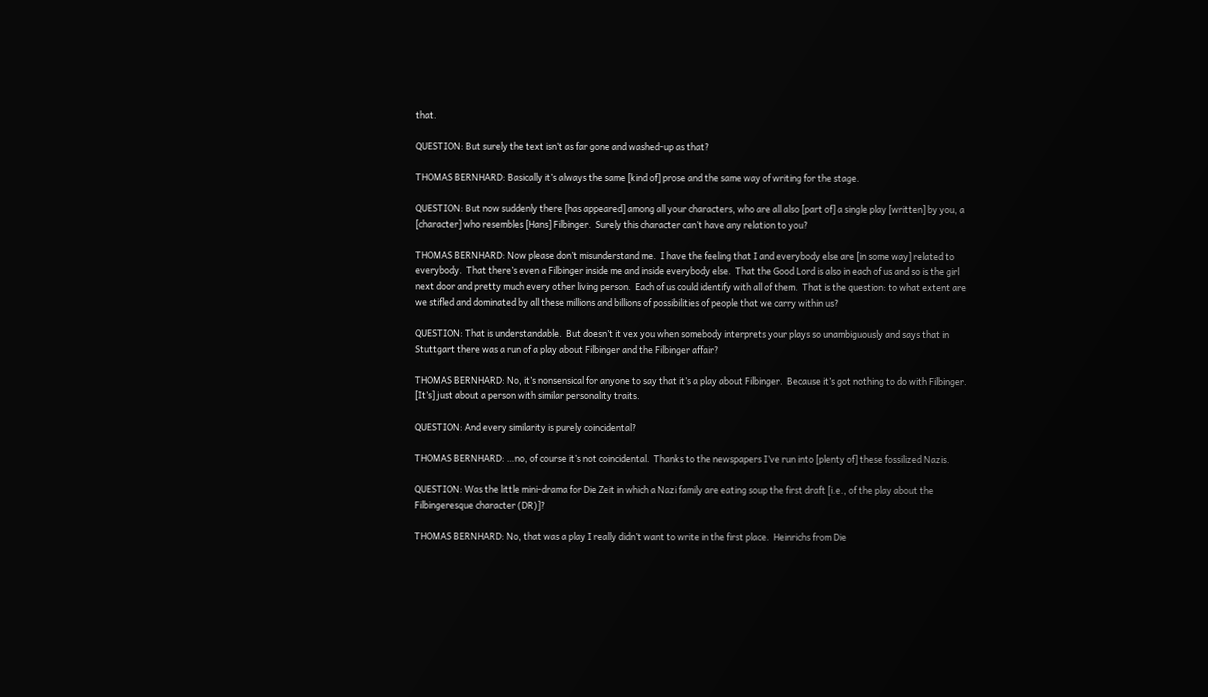that.

QUESTION: But surely the text isn’t as far gone and washed-up as that?

THOMAS BERNHARD: Basically it’s always the same [kind of] prose and the same way of writing for the stage.

QUESTION: But now suddenly there [has appeared] among all your characters, who are all also [part of] a single play [written] by you, a [character] who resembles [Hans] Filbinger.  Surely this character can’t have any relation to you?

THOMAS BERNHARD: Now please don’t misunderstand me.  I have the feeling that I and everybody else are [in some way] related to everybody.  That there’s even a Filbinger inside me and inside everybody else.  That the Good Lord is also in each of us and so is the girl next door and pretty much every other living person.  Each of us could identify with all of them.  That is the question: to what extent are we stifled and dominated by all these millions and billions of possibilities of people that we carry within us?

QUESTION: That is understandable.  But doesn’t it vex you when somebody interprets your plays so unambiguously and says that in Stuttgart there was a run of a play about Filbinger and the Filbinger affair?

THOMAS BERNHARD: No, it’s nonsensical for anyone to say that it’s a play about Filbinger.  Because it’s got nothing to do with Filbinger.  [It’s] just about a person with similar personality traits.

QUESTION: And every similarity is purely coincidental?

THOMAS BERNHARD: …no, of course it’s not coincidental.  Thanks to the newspapers I’ve run into [plenty of] these fossilized Nazis.

QUESTION: Was the little mini-drama for Die Zeit in which a Nazi family are eating soup the first draft [i.e., of the play about the Filbingeresque character (DR)]?

THOMAS BERNHARD: No, that was a play I really didn’t want to write in the first place.  Heinrichs from Die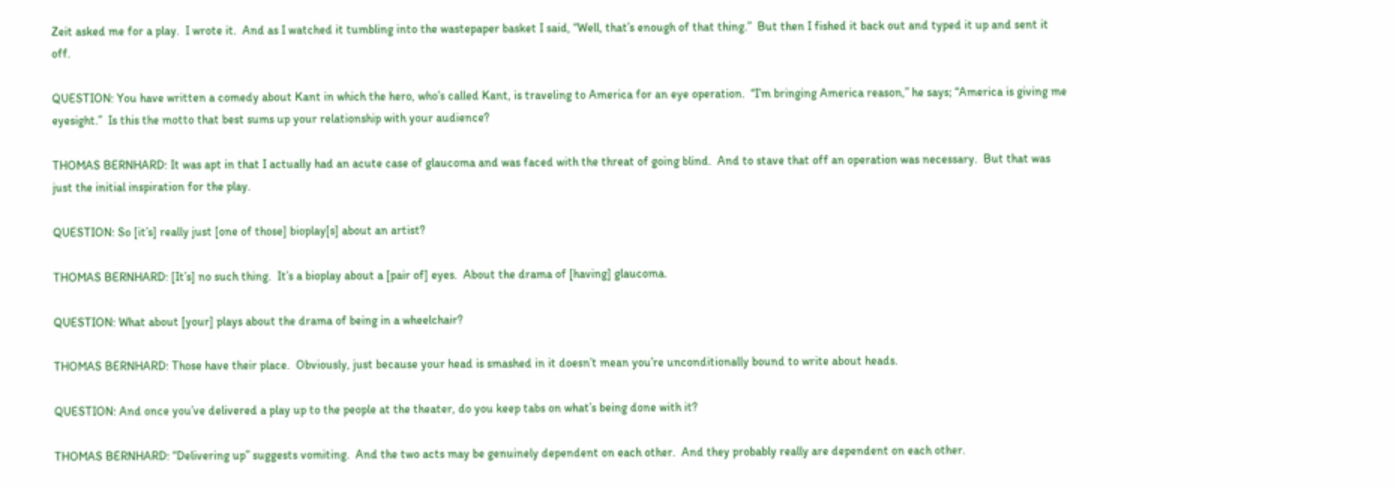Zeit asked me for a play.  I wrote it.  And as I watched it tumbling into the wastepaper basket I said, “Well, that’s enough of that thing.”  But then I fished it back out and typed it up and sent it off.

QUESTION: You have written a comedy about Kant in which the hero, who’s called Kant, is traveling to America for an eye operation.  “I’m bringing America reason,” he says; “America is giving me eyesight.”  Is this the motto that best sums up your relationship with your audience?

THOMAS BERNHARD: It was apt in that I actually had an acute case of glaucoma and was faced with the threat of going blind.  And to stave that off an operation was necessary.  But that was just the initial inspiration for the play.

QUESTION: So [it’s] really just [one of those] bioplay[s] about an artist?

THOMAS BERNHARD: [It’s] no such thing.  It’s a bioplay about a [pair of] eyes.  About the drama of [having] glaucoma.

QUESTION: What about [your] plays about the drama of being in a wheelchair?

THOMAS BERNHARD: Those have their place.  Obviously, just because your head is smashed in it doesn’t mean you’re unconditionally bound to write about heads.

QUESTION: And once you’ve delivered a play up to the people at the theater, do you keep tabs on what’s being done with it?

THOMAS BERNHARD: “Delivering up” suggests vomiting.  And the two acts may be genuinely dependent on each other.  And they probably really are dependent on each other.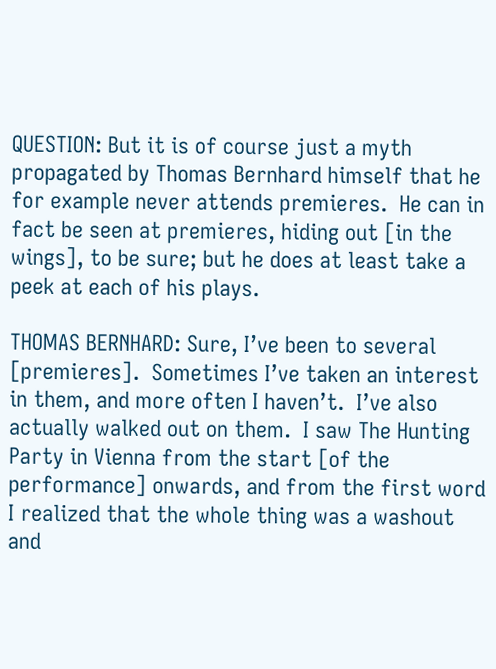QUESTION: But it is of course just a myth propagated by Thomas Bernhard himself that he for example never attends premieres.  He can in fact be seen at premieres, hiding out [in the wings], to be sure; but he does at least take a peek at each of his plays.

THOMAS BERNHARD: Sure, I’ve been to several [premieres].  Sometimes I’ve taken an interest in them, and more often I haven’t.  I’ve also actually walked out on them.  I saw The Hunting Party in Vienna from the start [of the performance] onwards, and from the first word I realized that the whole thing was a washout and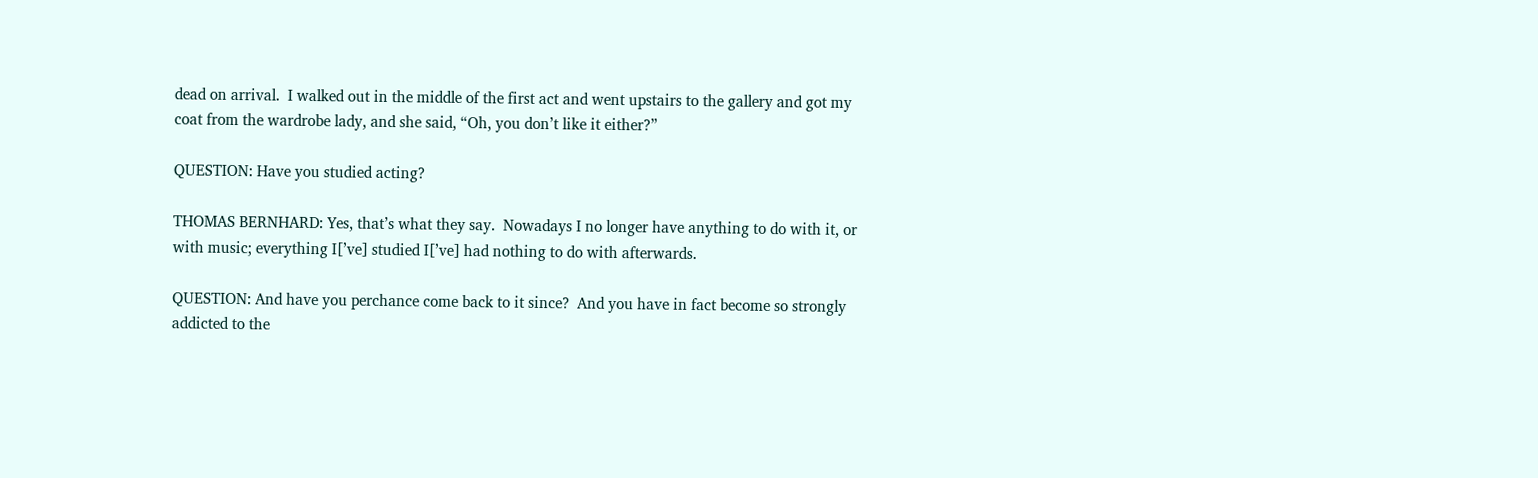dead on arrival.  I walked out in the middle of the first act and went upstairs to the gallery and got my coat from the wardrobe lady, and she said, “Oh, you don’t like it either?”

QUESTION: Have you studied acting?

THOMAS BERNHARD: Yes, that’s what they say.  Nowadays I no longer have anything to do with it, or with music; everything I[’ve] studied I[’ve] had nothing to do with afterwards.

QUESTION: And have you perchance come back to it since?  And you have in fact become so strongly addicted to the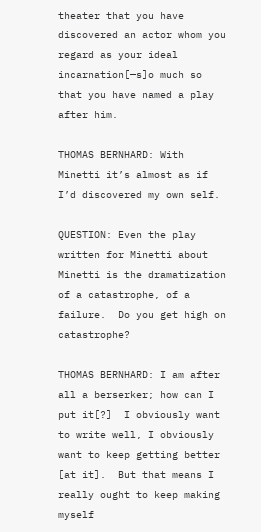theater that you have discovered an actor whom you regard as your ideal incarnation[—s]o much so that you have named a play after him.

THOMAS BERNHARD: With Minetti it’s almost as if I’d discovered my own self.

QUESTION: Even the play written for Minetti about Minetti is the dramatization of a catastrophe, of a failure.  Do you get high on catastrophe?

THOMAS BERNHARD: I am after all a berserker; how can I put it[?]  I obviously want to write well, I obviously want to keep getting better [at it].  But that means I really ought to keep making myself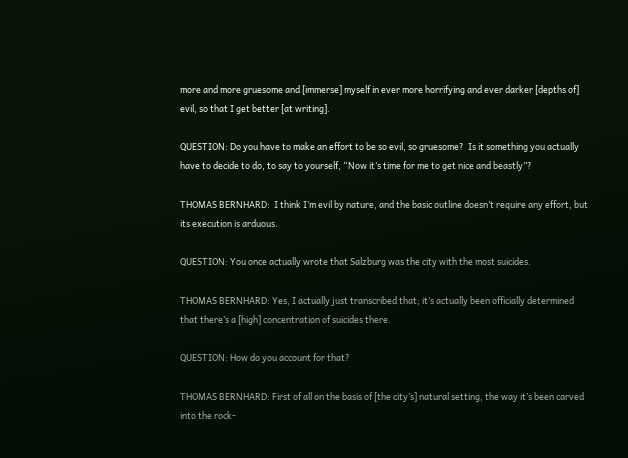more and more gruesome and [immerse] myself in ever more horrifying and ever darker [depths of] evil, so that I get better [at writing].

QUESTION: Do you have to make an effort to be so evil, so gruesome?  Is it something you actually have to decide to do, to say to yourself, “Now it’s time for me to get nice and beastly”?

THOMAS BERNHARD:  I think I’m evil by nature, and the basic outline doesn’t require any effort, but its execution is arduous.

QUESTION: You once actually wrote that Salzburg was the city with the most suicides.

THOMAS BERNHARD: Yes, I actually just transcribed that; it’s actually been officially determined that there’s a [high] concentration of suicides there.

QUESTION: How do you account for that?

THOMAS BERNHARD: First of all on the basis of [the city’s] natural setting, the way it’s been carved into the rock-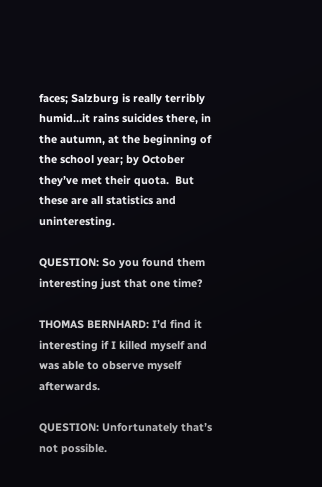faces; Salzburg is really terribly humid…it rains suicides there, in the autumn, at the beginning of the school year; by October they’ve met their quota.  But these are all statistics and uninteresting.

QUESTION: So you found them interesting just that one time?

THOMAS BERNHARD: I’d find it interesting if I killed myself and was able to observe myself afterwards.

QUESTION: Unfortunately that’s not possible.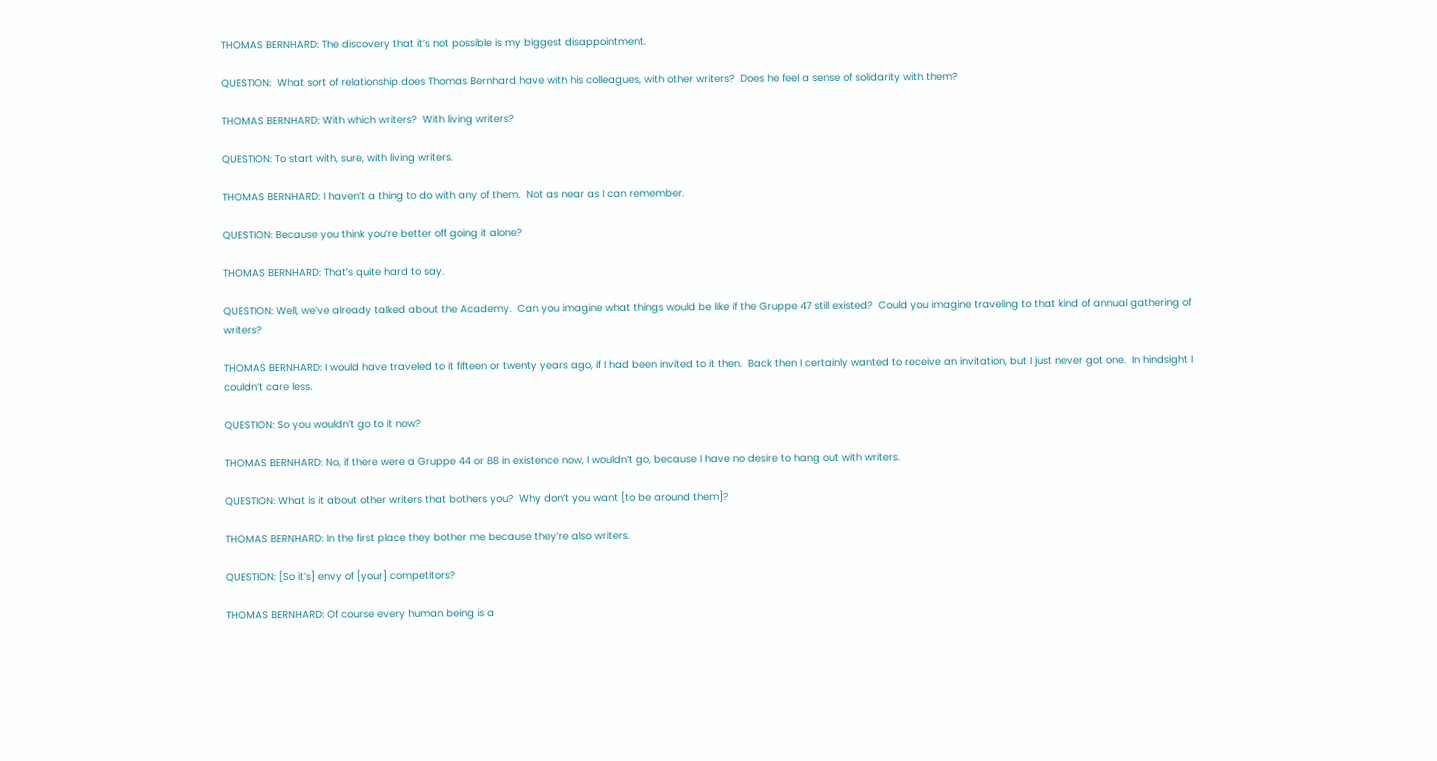THOMAS BERNHARD: The discovery that it’s not possible is my biggest disappointment.

QUESTION:  What sort of relationship does Thomas Bernhard have with his colleagues, with other writers?  Does he feel a sense of solidarity with them?

THOMAS BERNHARD: With which writers?  With living writers?

QUESTION: To start with, sure, with living writers.

THOMAS BERNHARD: I haven’t a thing to do with any of them.  Not as near as I can remember.

QUESTION: Because you think you’re better off going it alone?

THOMAS BERNHARD: That’s quite hard to say.

QUESTION: Well, we’ve already talked about the Academy.  Can you imagine what things would be like if the Gruppe 47 still existed?  Could you imagine traveling to that kind of annual gathering of writers?

THOMAS BERNHARD: I would have traveled to it fifteen or twenty years ago, if I had been invited to it then.  Back then I certainly wanted to receive an invitation, but I just never got one.  In hindsight I couldn’t care less.

QUESTION: So you wouldn’t go to it now?

THOMAS BERNHARD: No, if there were a Gruppe 44 or 88 in existence now, I wouldn’t go, because I have no desire to hang out with writers.

QUESTION: What is it about other writers that bothers you?  Why don’t you want [to be around them]?

THOMAS BERNHARD: In the first place they bother me because they’re also writers.

QUESTION: [So it’s] envy of [your] competitors?

THOMAS BERNHARD: Of course every human being is a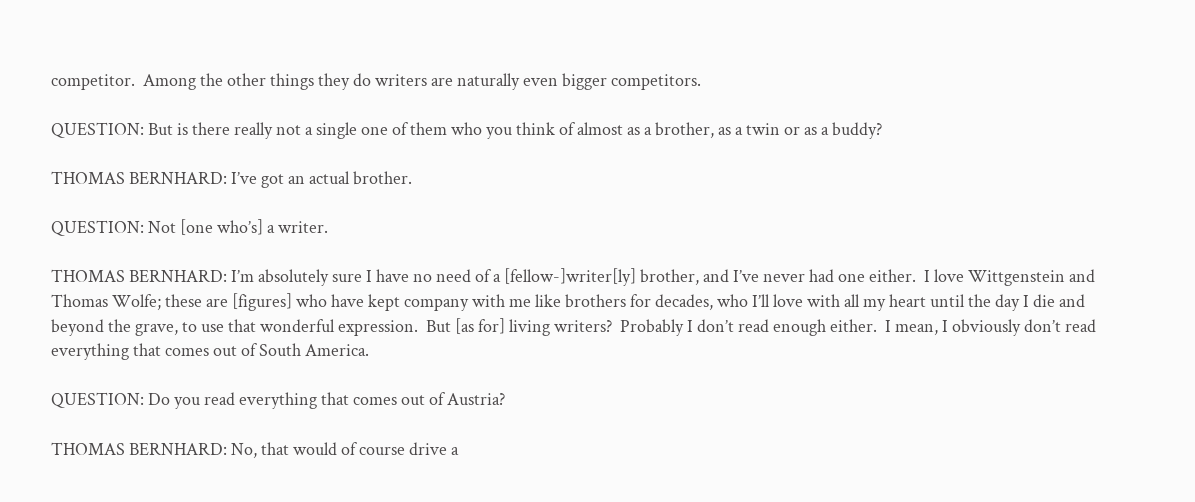competitor.  Among the other things they do writers are naturally even bigger competitors.

QUESTION: But is there really not a single one of them who you think of almost as a brother, as a twin or as a buddy?

THOMAS BERNHARD: I’ve got an actual brother.

QUESTION: Not [one who’s] a writer.

THOMAS BERNHARD: I’m absolutely sure I have no need of a [fellow-]writer[ly] brother, and I’ve never had one either.  I love Wittgenstein and Thomas Wolfe; these are [figures] who have kept company with me like brothers for decades, who I’ll love with all my heart until the day I die and beyond the grave, to use that wonderful expression.  But [as for] living writers?  Probably I don’t read enough either.  I mean, I obviously don’t read everything that comes out of South America.

QUESTION: Do you read everything that comes out of Austria?

THOMAS BERNHARD: No, that would of course drive a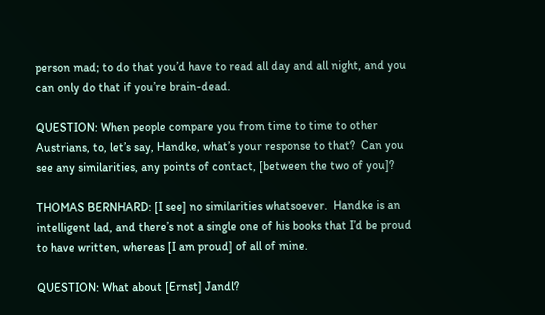person mad; to do that you’d have to read all day and all night, and you can only do that if you’re brain-dead.

QUESTION: When people compare you from time to time to other Austrians, to, let’s say, Handke, what’s your response to that?  Can you see any similarities, any points of contact, [between the two of you]?

THOMAS BERNHARD: [I see] no similarities whatsoever.  Handke is an intelligent lad, and there’s not a single one of his books that I’d be proud to have written, whereas [I am proud] of all of mine.

QUESTION: What about [Ernst] Jandl?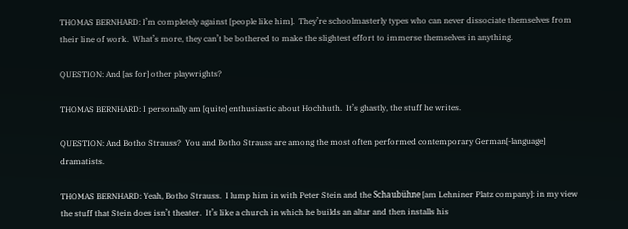THOMAS BERNHARD: I’m completely against [people like him].  They’re schoolmasterly types who can never dissociate themselves from their line of work.  What’s more, they can’t be bothered to make the slightest effort to immerse themselves in anything.

QUESTION: And [as for] other playwrights?

THOMAS BERNHARD: I personally am [quite] enthusiastic about Hochhuth.  It’s ghastly, the stuff he writes.

QUESTION: And Botho Strauss?  You and Botho Strauss are among the most often performed contemporary German[-language] dramatists.

THOMAS BERNHARD: Yeah, Botho Strauss.  I lump him in with Peter Stein and the Schaubühne [am Lehniner Platz company]: in my view the stuff that Stein does isn’t theater.  It’s like a church in which he builds an altar and then installs his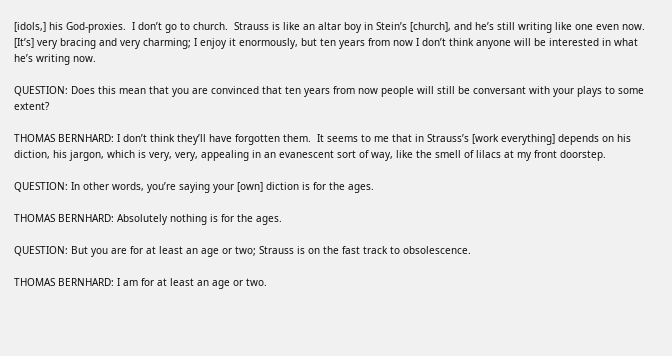[idols,] his God-proxies.  I don’t go to church.  Strauss is like an altar boy in Stein’s [church], and he’s still writing like one even now.  [It’s] very bracing and very charming; I enjoy it enormously, but ten years from now I don’t think anyone will be interested in what he’s writing now.

QUESTION: Does this mean that you are convinced that ten years from now people will still be conversant with your plays to some extent?

THOMAS BERNHARD: I don’t think they’ll have forgotten them.  It seems to me that in Strauss’s [work everything] depends on his diction, his jargon, which is very, very, appealing in an evanescent sort of way, like the smell of lilacs at my front doorstep.

QUESTION: In other words, you’re saying your [own] diction is for the ages.

THOMAS BERNHARD: Absolutely nothing is for the ages.

QUESTION: But you are for at least an age or two; Strauss is on the fast track to obsolescence.

THOMAS BERNHARD: I am for at least an age or two.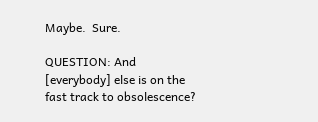Maybe.  Sure.

QUESTION: And [everybody] else is on the fast track to obsolescence?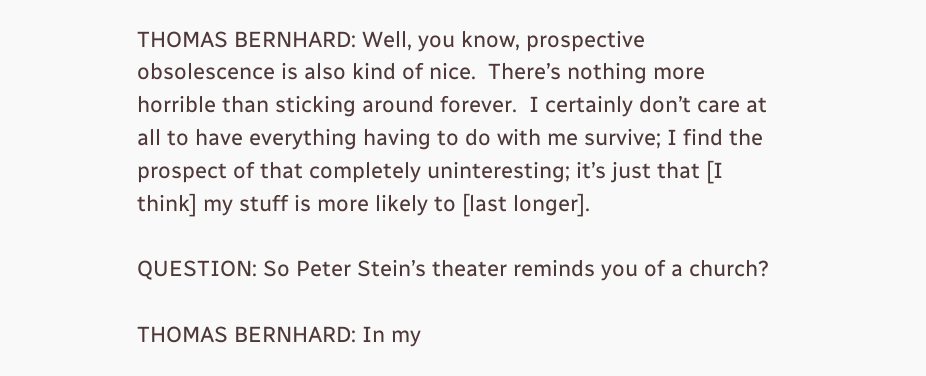THOMAS BERNHARD: Well, you know, prospective obsolescence is also kind of nice.  There’s nothing more horrible than sticking around forever.  I certainly don’t care at all to have everything having to do with me survive; I find the prospect of that completely uninteresting; it’s just that [I think] my stuff is more likely to [last longer].

QUESTION: So Peter Stein’s theater reminds you of a church?

THOMAS BERNHARD: In my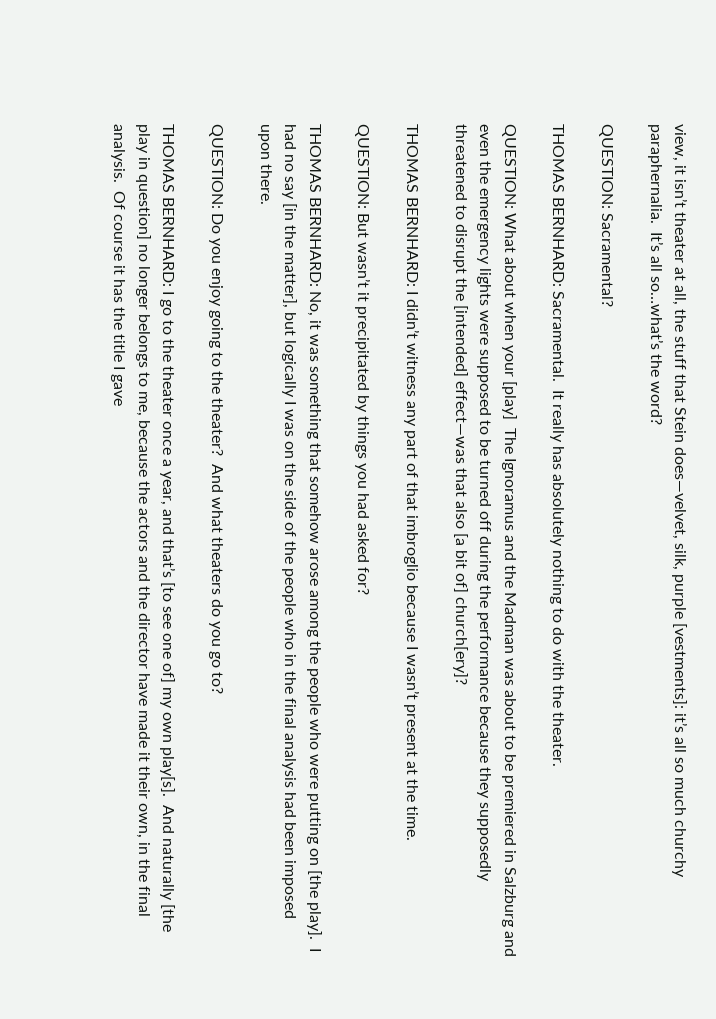view, it isn’t theater at all, the stuff that Stein does—velvet, silk, purple [vestments]: it’s all so much churchy paraphernalia.  It’s all so…what’s the word?

QUESTION: Sacramental?

THOMAS BERNHARD: Sacramental.  It really has absolutely nothing to do with the theater.

QUESTION: What about when your [play]  The Ignoramus and the Madman was about to be premiered in Salzburg and even the emergency lights were supposed to be turned off during the performance because they supposedly threatened to disrupt the [intended] effect—was that also [a bit of] church[ery]?

THOMAS BERNHARD: I didn’t witness any part of that imbroglio because I wasn’t present at the time.

QUESTION: But wasn’t it precipitated by things you had asked for?

THOMAS BERNHARD: No, it was something that somehow arose among the people who were putting on [the play].  I had no say [in the matter], but logically I was on the side of the people who in the final analysis had been imposed upon there.

QUESTION: Do you enjoy going to the theater?  And what theaters do you go to?

THOMAS BERNHARD: I go to the theater once a year, and that’s [to see one of] my own play[s].  And naturally [the play in question] no longer belongs to me, because the actors and the director have made it their own, in the final analysis.  Of course it has the title I gave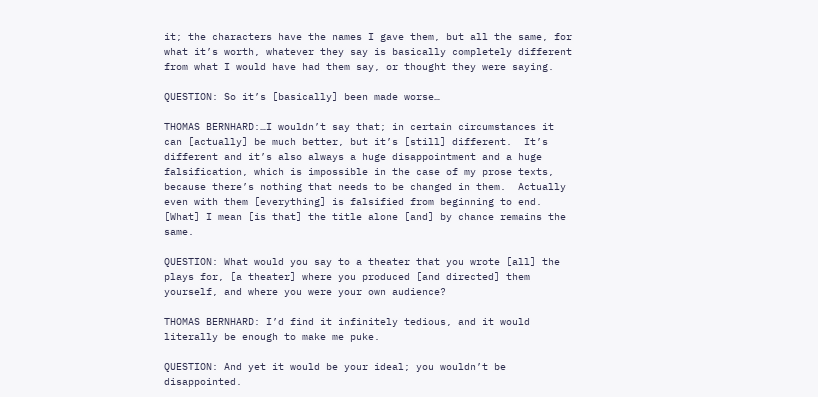it; the characters have the names I gave them, but all the same, for what it’s worth, whatever they say is basically completely different from what I would have had them say, or thought they were saying.

QUESTION: So it’s [basically] been made worse…

THOMAS BERNHARD:…I wouldn’t say that; in certain circumstances it can [actually] be much better, but it’s [still] different.  It’s different and it’s also always a huge disappointment and a huge falsification, which is impossible in the case of my prose texts, because there’s nothing that needs to be changed in them.  Actually even with them [everything] is falsified from beginning to end.  [What] I mean [is that] the title alone [and] by chance remains the same.

QUESTION: What would you say to a theater that you wrote [all] the plays for, [a theater] where you produced [and directed] them yourself, and where you were your own audience?

THOMAS BERNHARD: I’d find it infinitely tedious, and it would literally be enough to make me puke.

QUESTION: And yet it would be your ideal; you wouldn’t be disappointed.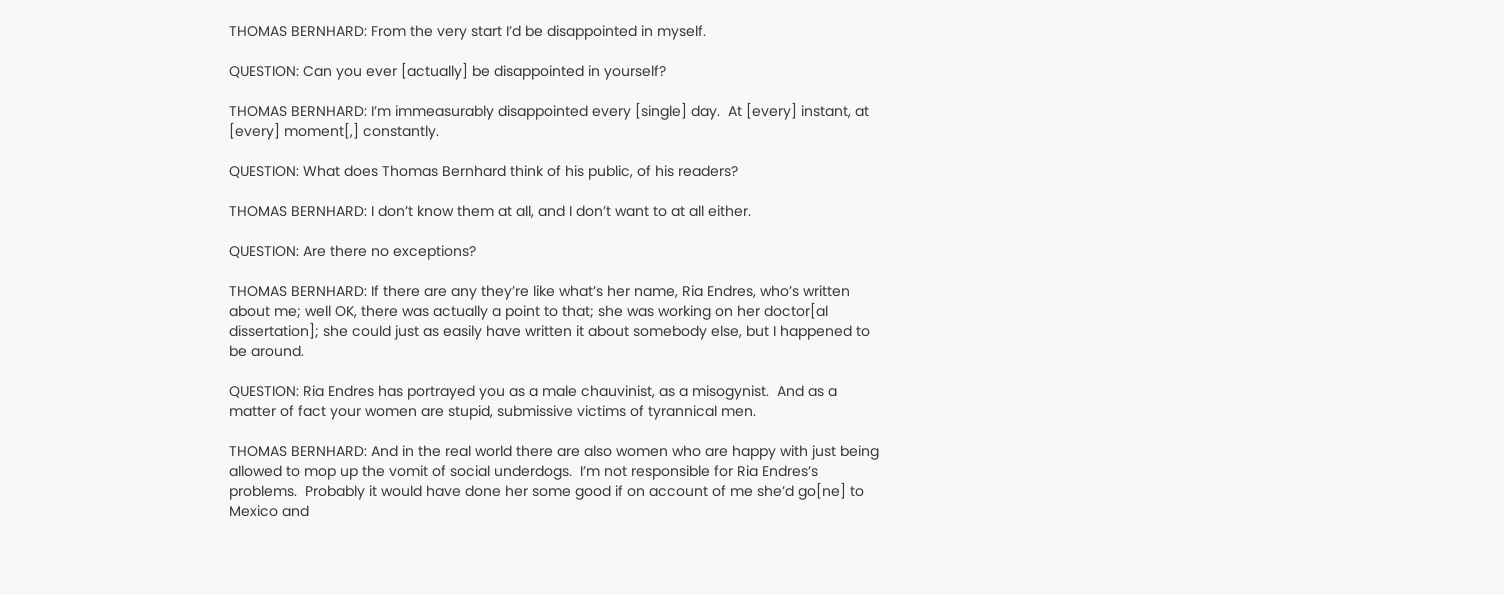THOMAS BERNHARD: From the very start I’d be disappointed in myself.

QUESTION: Can you ever [actually] be disappointed in yourself?

THOMAS BERNHARD: I’m immeasurably disappointed every [single] day.  At [every] instant, at [every] moment[,] constantly.

QUESTION: What does Thomas Bernhard think of his public, of his readers?

THOMAS BERNHARD: I don’t know them at all, and I don’t want to at all either.

QUESTION: Are there no exceptions?

THOMAS BERNHARD: If there are any they’re like what’s her name, Ria Endres, who’s written about me; well OK, there was actually a point to that; she was working on her doctor[al dissertation]; she could just as easily have written it about somebody else, but I happened to be around.

QUESTION: Ria Endres has portrayed you as a male chauvinist, as a misogynist.  And as a matter of fact your women are stupid, submissive victims of tyrannical men.

THOMAS BERNHARD: And in the real world there are also women who are happy with just being allowed to mop up the vomit of social underdogs.  I’m not responsible for Ria Endres’s problems.  Probably it would have done her some good if on account of me she’d go[ne] to Mexico and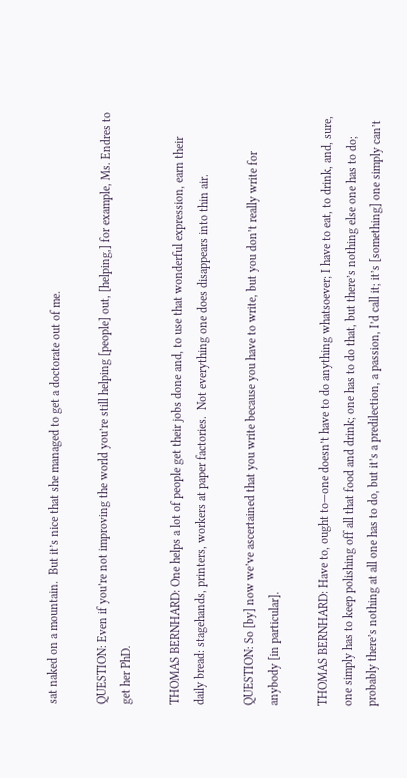sat naked on a mountain.  But it’s nice that she managed to get a doctorate out of me.

QUESTION: Even if you’re not improving the world you’re still helping [people] out, [helping,] for example, Ms. Endres to get her PhD.

THOMAS BERNHARD: One helps a lot of people get their jobs done and, to use that wonderful expression, earn their daily bread: stagehands, printers, workers at paper factories.  Not everything one does disappears into thin air.

QUESTION: So [by] now we’ve ascertained that you write because you have to write, but you don’t really write for anybody [in particular].

THOMAS BERNHARD: Have to, ought to—one doesn’t have to do anything whatsoever; I have to eat, to drink, and, sure, one simply has to keep polishing off all that food and drink; one has to do that, but there’s nothing else one has to do; probably there’s nothing at all one has to do, but it’s a predilection, a passion, I’d call it; it’s [something] one simply can’t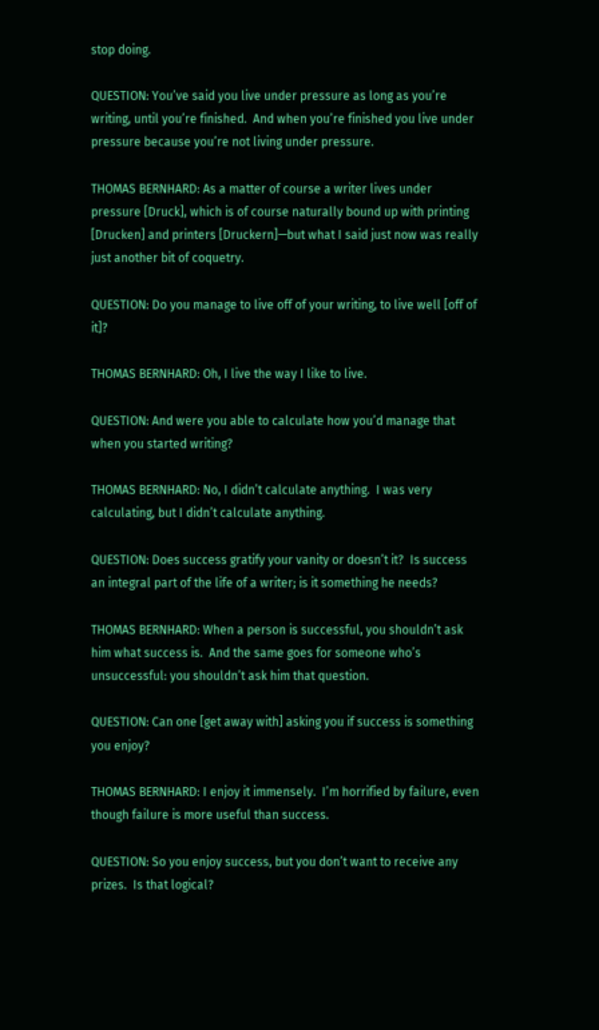stop doing.

QUESTION: You’ve said you live under pressure as long as you’re writing, until you’re finished.  And when you’re finished you live under pressure because you’re not living under pressure.

THOMAS BERNHARD: As a matter of course a writer lives under pressure [Druck], which is of course naturally bound up with printing [Drucken] and printers [Druckern]—but what I said just now was really just another bit of coquetry.

QUESTION: Do you manage to live off of your writing, to live well [off of it]?

THOMAS BERNHARD: Oh, I live the way I like to live.

QUESTION: And were you able to calculate how you’d manage that when you started writing?

THOMAS BERNHARD: No, I didn’t calculate anything.  I was very calculating, but I didn’t calculate anything.

QUESTION: Does success gratify your vanity or doesn’t it?  Is success an integral part of the life of a writer; is it something he needs?

THOMAS BERNHARD: When a person is successful, you shouldn’t ask him what success is.  And the same goes for someone who’s unsuccessful: you shouldn’t ask him that question.

QUESTION: Can one [get away with] asking you if success is something you enjoy?

THOMAS BERNHARD: I enjoy it immensely.  I’m horrified by failure, even though failure is more useful than success.

QUESTION: So you enjoy success, but you don’t want to receive any prizes.  Is that logical?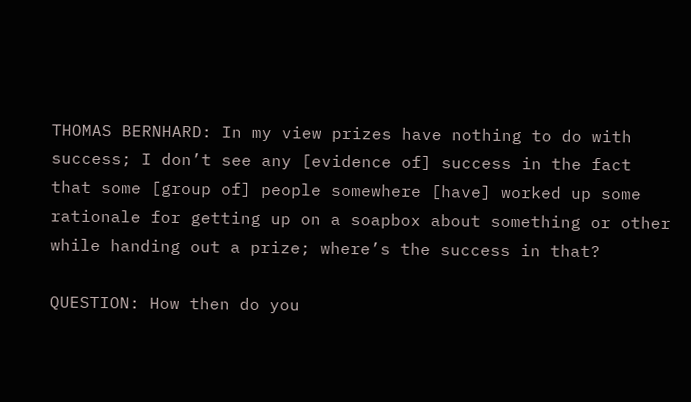THOMAS BERNHARD: In my view prizes have nothing to do with success; I don’t see any [evidence of] success in the fact that some [group of] people somewhere [have] worked up some rationale for getting up on a soapbox about something or other while handing out a prize; where’s the success in that?

QUESTION: How then do you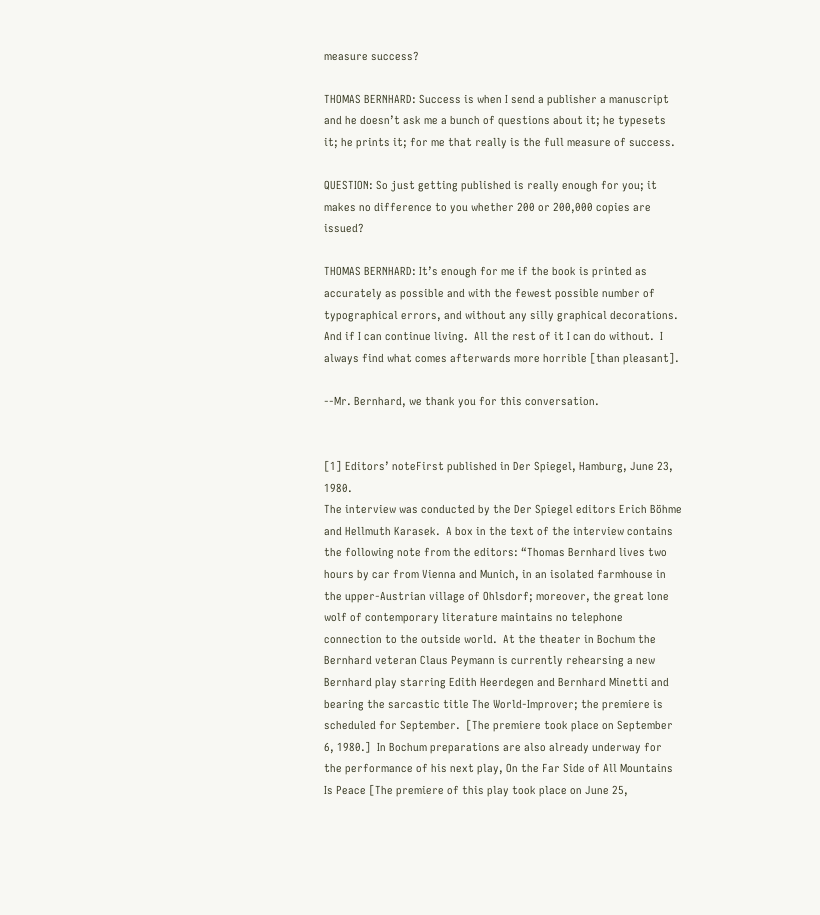measure success?

THOMAS BERNHARD: Success is when I send a publisher a manuscript and he doesn’t ask me a bunch of questions about it; he typesets it; he prints it; for me that really is the full measure of success.

QUESTION: So just getting published is really enough for you; it makes no difference to you whether 200 or 200,000 copies are issued?

THOMAS BERNHARD: It’s enough for me if the book is printed as accurately as possible and with the fewest possible number of typographical errors, and without any silly graphical decorations.  And if I can continue living.  All the rest of it I can do without.  I always find what comes afterwards more horrible [than pleasant].

--Mr. Bernhard, we thank you for this conversation.


[1] Editors’ noteFirst published in Der Spiegel, Hamburg, June 23, 1980.
The interview was conducted by the Der Spiegel editors Erich Böhme and Hellmuth Karasek.  A box in the text of the interview contains the following note from the editors: “Thomas Bernhard lives two hours by car from Vienna and Munich, in an isolated farmhouse in the upper-Austrian village of Ohlsdorf; moreover, the great lone wolf of contemporary literature maintains no telephone connection to the outside world.  At the theater in Bochum the Bernhard veteran Claus Peymann is currently rehearsing a new Bernhard play starring Edith Heerdegen and Bernhard Minetti and bearing the sarcastic title The World-Improver; the premiere is scheduled for September.  [The premiere took place on September 6, 1980.]  In Bochum preparations are also already underway for the performance of his next play, On the Far Side of All Mountains Is Peace [The premiere of this play took place on June 25,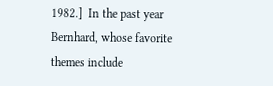1982.]  In the past year Bernhard, whose favorite themes include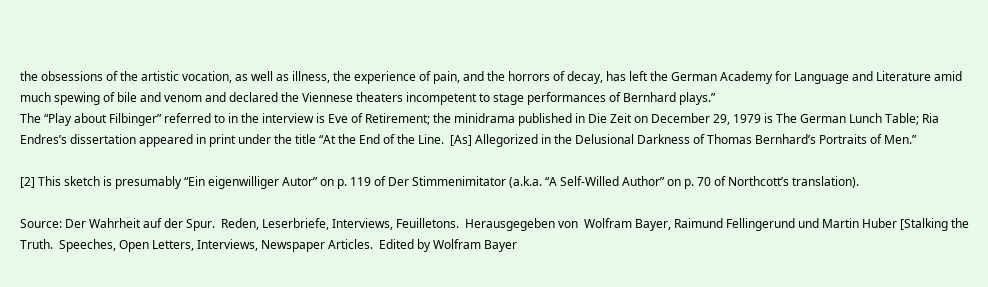the obsessions of the artistic vocation, as well as illness, the experience of pain, and the horrors of decay, has left the German Academy for Language and Literature amid much spewing of bile and venom and declared the Viennese theaters incompetent to stage performances of Bernhard plays.”
The “Play about Filbinger” referred to in the interview is Eve of Retirement; the minidrama published in Die Zeit on December 29, 1979 is The German Lunch Table; Ria Endres’s dissertation appeared in print under the title “At the End of the Line.  [As] Allegorized in the Delusional Darkness of Thomas Bernhard’s Portraits of Men.”

[2] This sketch is presumably “Ein eigenwilliger Autor” on p. 119 of Der Stimmenimitator (a.k.a. “A Self-Willed Author” on p. 70 of Northcott’s translation).

Source: Der Wahrheit auf der Spur.  Reden, Leserbriefe, Interviews, Feuilletons.  Herausgegeben von  Wolfram Bayer, Raimund Fellingerund und Martin Huber [Stalking the Truth.  Speeches, Open Letters, Interviews, Newspaper Articles.  Edited by Wolfram Bayer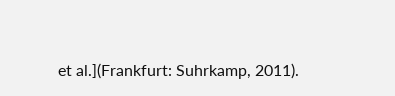et al.](Frankfurt: Suhrkamp, 2011).